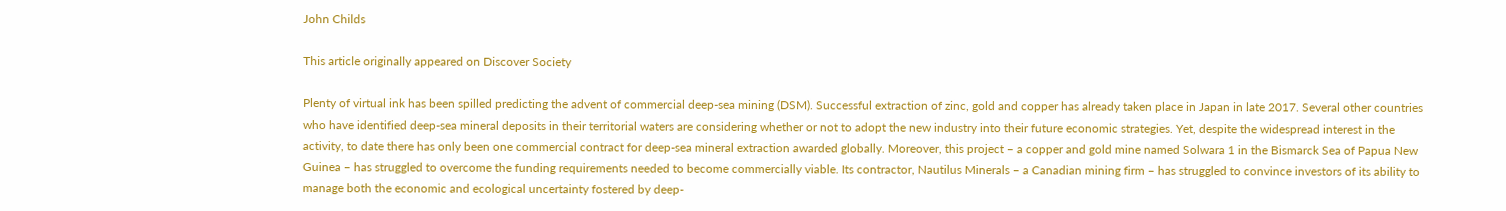John Childs

This article originally appeared on Discover Society

Plenty of virtual ink has been spilled predicting the advent of commercial deep-sea mining (DSM). Successful extraction of zinc, gold and copper has already taken place in Japan in late 2017. Several other countries who have identified deep-sea mineral deposits in their territorial waters are considering whether or not to adopt the new industry into their future economic strategies. Yet, despite the widespread interest in the activity, to date there has only been one commercial contract for deep-sea mineral extraction awarded globally. Moreover, this project – a copper and gold mine named Solwara 1 in the Bismarck Sea of Papua New Guinea – has struggled to overcome the funding requirements needed to become commercially viable. Its contractor, Nautilus Minerals – a Canadian mining firm – has struggled to convince investors of its ability to manage both the economic and ecological uncertainty fostered by deep-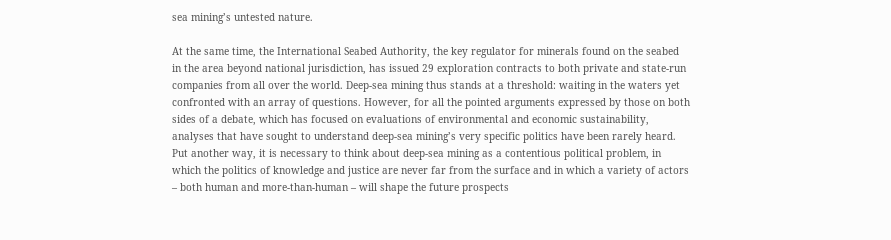sea mining’s untested nature.

At the same time, the International Seabed Authority, the key regulator for minerals found on the seabed in the area beyond national jurisdiction, has issued 29 exploration contracts to both private and state-run companies from all over the world. Deep-sea mining thus stands at a threshold: waiting in the waters yet confronted with an array of questions. However, for all the pointed arguments expressed by those on both sides of a debate, which has focused on evaluations of environmental and economic sustainability, analyses that have sought to understand deep-sea mining’s very specific politics have been rarely heard. Put another way, it is necessary to think about deep-sea mining as a contentious political problem, in which the politics of knowledge and justice are never far from the surface and in which a variety of actors – both human and more-than-human – will shape the future prospects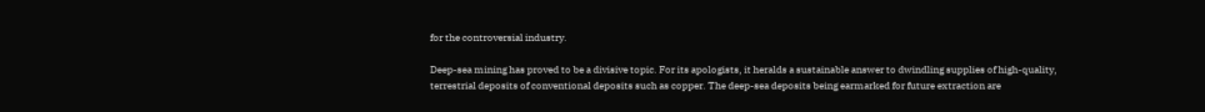for the controversial industry.

Deep-sea mining has proved to be a divisive topic. For its apologists, it heralds a sustainable answer to dwindling supplies of high-quality, terrestrial deposits of conventional deposits such as copper. The deep-sea deposits being earmarked for future extraction are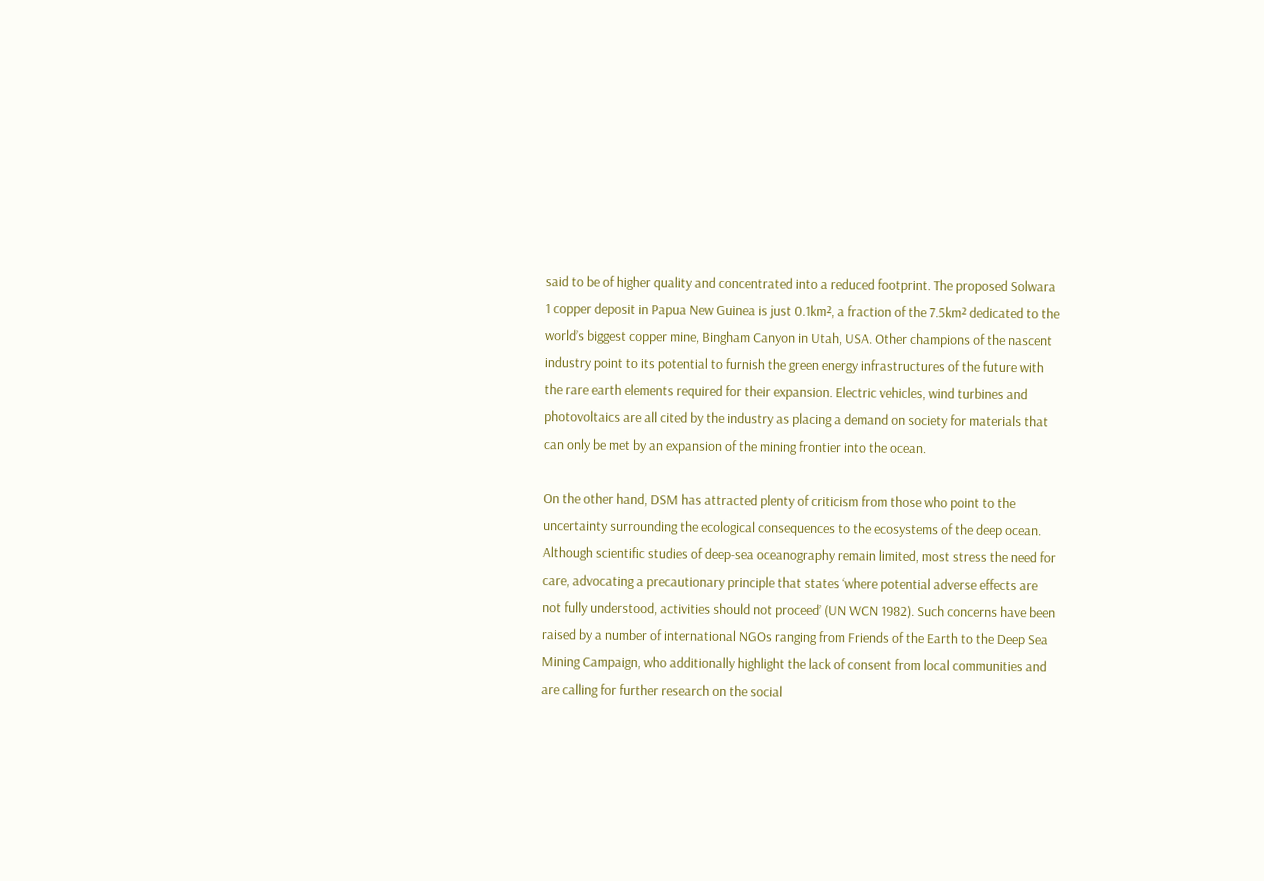said to be of higher quality and concentrated into a reduced footprint. The proposed Solwara 1 copper deposit in Papua New Guinea is just 0.1km², a fraction of the 7.5km² dedicated to the world’s biggest copper mine, Bingham Canyon in Utah, USA. Other champions of the nascent industry point to its potential to furnish the green energy infrastructures of the future with the rare earth elements required for their expansion. Electric vehicles, wind turbines and photovoltaics are all cited by the industry as placing a demand on society for materials that can only be met by an expansion of the mining frontier into the ocean.

On the other hand, DSM has attracted plenty of criticism from those who point to the uncertainty surrounding the ecological consequences to the ecosystems of the deep ocean. Although scientific studies of deep-sea oceanography remain limited, most stress the need for care, advocating a precautionary principle that states ‘where potential adverse effects are not fully understood, activities should not proceed’ (UN WCN 1982). Such concerns have been raised by a number of international NGOs ranging from Friends of the Earth to the Deep Sea Mining Campaign, who additionally highlight the lack of consent from local communities and are calling for further research on the social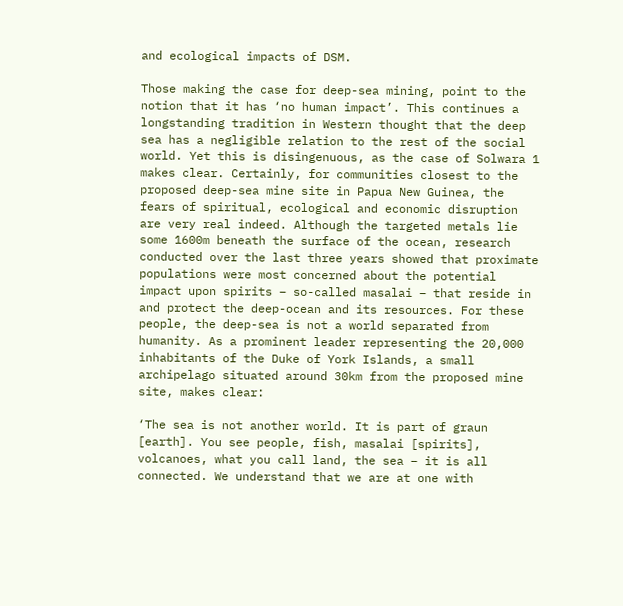and ecological impacts of DSM.

Those making the case for deep-sea mining, point to the notion that it has ‘no human impact’. This continues a longstanding tradition in Western thought that the deep sea has a negligible relation to the rest of the social world. Yet this is disingenuous, as the case of Solwara 1 makes clear. Certainly, for communities closest to the proposed deep-sea mine site in Papua New Guinea, the fears of spiritual, ecological and economic disruption are very real indeed. Although the targeted metals lie some 1600m beneath the surface of the ocean, research conducted over the last three years showed that proximate populations were most concerned about the potential impact upon spirits – so-called masalai – that reside in and protect the deep-ocean and its resources. For these people, the deep-sea is not a world separated from humanity. As a prominent leader representing the 20,000 inhabitants of the Duke of York Islands, a small archipelago situated around 30km from the proposed mine site, makes clear:

‘The sea is not another world. It is part of graun [earth]. You see people, fish, masalai [spirits], volcanoes, what you call land, the sea – it is all connected. We understand that we are at one with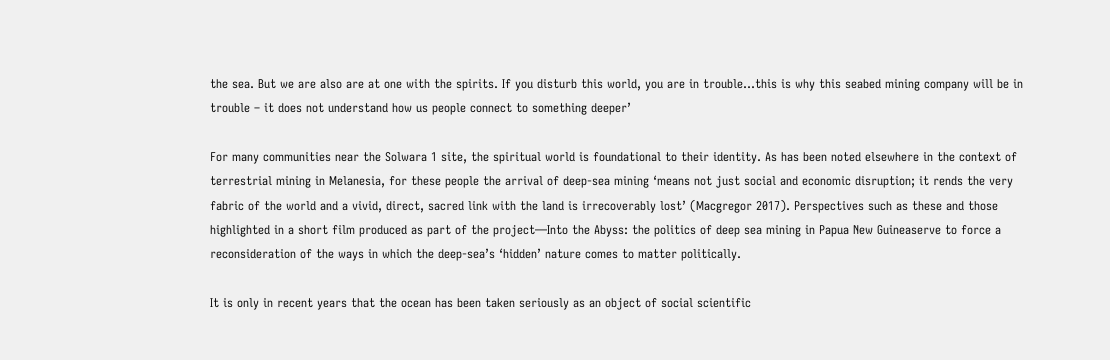the sea. But we are also are at one with the spirits. If you disturb this world, you are in trouble…this is why this seabed mining company will be in trouble – it does not understand how us people connect to something deeper’

For many communities near the Solwara 1 site, the spiritual world is foundational to their identity. As has been noted elsewhere in the context of terrestrial mining in Melanesia, for these people the arrival of deep-sea mining ‘means not just social and economic disruption; it rends the very fabric of the world and a vivid, direct, sacred link with the land is irrecoverably lost’ (Macgregor 2017). Perspectives such as these and those highlighted in a short film produced as part of the project—Into the Abyss: the politics of deep sea mining in Papua New Guineaserve to force a reconsideration of the ways in which the deep-sea’s ‘hidden’ nature comes to matter politically.

It is only in recent years that the ocean has been taken seriously as an object of social scientific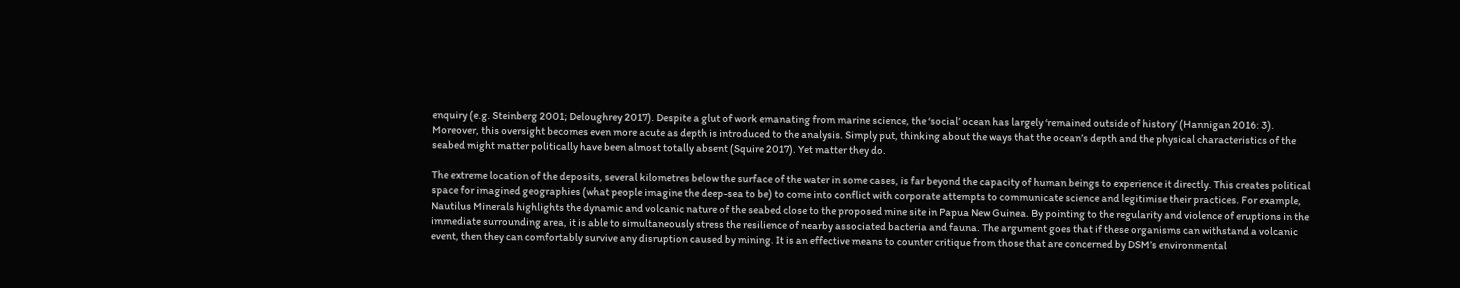enquiry (e.g. Steinberg 2001; Deloughrey 2017). Despite a glut of work emanating from marine science, the ‘social’ ocean has largely ‘remained outside of history’ (Hannigan 2016: 3). Moreover, this oversight becomes even more acute as depth is introduced to the analysis. Simply put, thinking about the ways that the ocean’s depth and the physical characteristics of the seabed might matter politically have been almost totally absent (Squire 2017). Yet matter they do.

The extreme location of the deposits, several kilometres below the surface of the water in some cases, is far beyond the capacity of human beings to experience it directly. This creates political space for imagined geographies (what people imagine the deep-sea to be) to come into conflict with corporate attempts to communicate science and legitimise their practices. For example, Nautilus Minerals highlights the dynamic and volcanic nature of the seabed close to the proposed mine site in Papua New Guinea. By pointing to the regularity and violence of eruptions in the immediate surrounding area, it is able to simultaneously stress the resilience of nearby associated bacteria and fauna. The argument goes that if these organisms can withstand a volcanic event, then they can comfortably survive any disruption caused by mining. It is an effective means to counter critique from those that are concerned by DSM’s environmental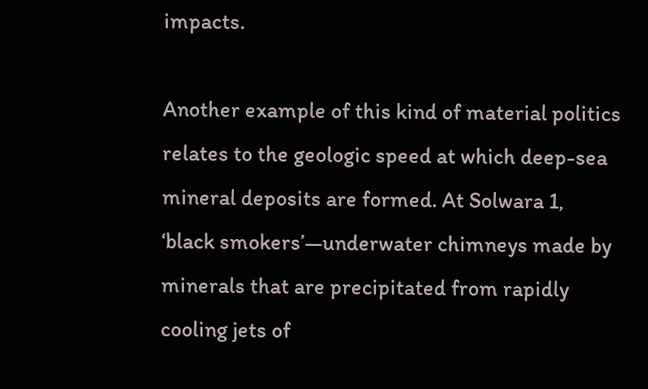impacts.

Another example of this kind of material politics relates to the geologic speed at which deep-sea mineral deposits are formed. At Solwara 1, ‘black smokers’—underwater chimneys made by minerals that are precipitated from rapidly cooling jets of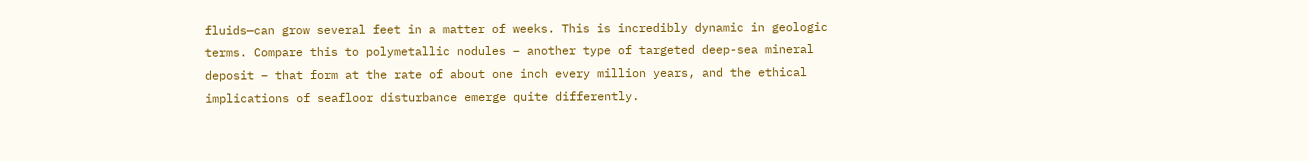fluids—can grow several feet in a matter of weeks. This is incredibly dynamic in geologic terms. Compare this to polymetallic nodules – another type of targeted deep-sea mineral deposit – that form at the rate of about one inch every million years, and the ethical implications of seafloor disturbance emerge quite differently.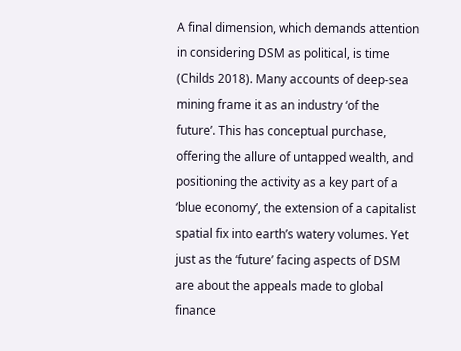A final dimension, which demands attention in considering DSM as political, is time (Childs 2018). Many accounts of deep-sea mining frame it as an industry ‘of the future’. This has conceptual purchase, offering the allure of untapped wealth, and positioning the activity as a key part of a ‘blue economy’, the extension of a capitalist spatial fix into earth’s watery volumes. Yet just as the ‘future’ facing aspects of DSM are about the appeals made to global finance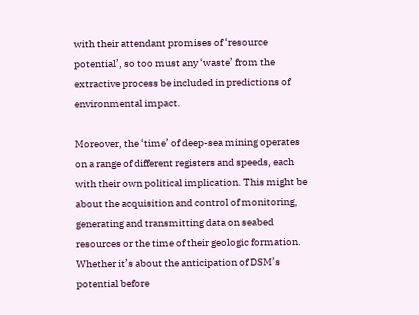with their attendant promises of ‘resource potential’, so too must any ‘waste’ from the extractive process be included in predictions of environmental impact.

Moreover, the ‘time’ of deep-sea mining operates on a range of different registers and speeds, each with their own political implication. This might be about the acquisition and control of monitoring, generating and transmitting data on seabed resources or the time of their geologic formation. Whether it’s about the anticipation of DSM’s potential before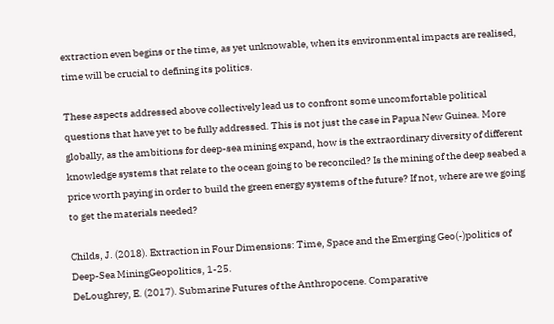extraction even begins or the time, as yet unknowable, when its environmental impacts are realised, time will be crucial to defining its politics.

These aspects addressed above collectively lead us to confront some uncomfortable political questions that have yet to be fully addressed. This is not just the case in Papua New Guinea. More globally, as the ambitions for deep-sea mining expand, how is the extraordinary diversity of different knowledge systems that relate to the ocean going to be reconciled? Is the mining of the deep seabed a price worth paying in order to build the green energy systems of the future? If not, where are we going to get the materials needed?

Childs, J. (2018). Extraction in Four Dimensions: Time, Space and the Emerging Geo(-)politics of Deep-Sea MiningGeopolitics, 1-25.
DeLoughrey, E. (2017). Submarine Futures of the Anthropocene. Comparative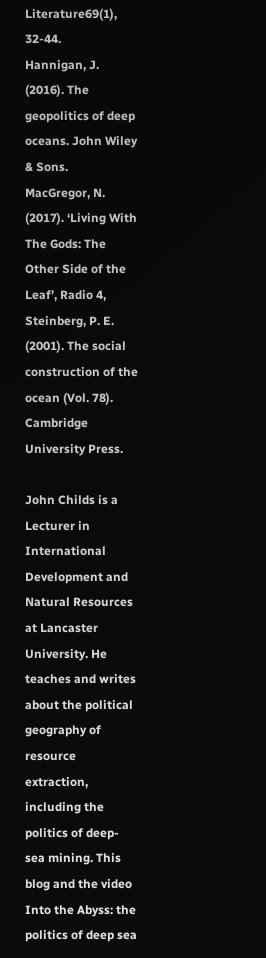Literature69(1), 32-44.
Hannigan, J. (2016). The geopolitics of deep oceans. John Wiley & Sons.
MacGregor, N. (2017). ‘Living With The Gods: The Other Side of the Leaf’, Radio 4,
Steinberg, P. E. (2001). The social construction of the ocean (Vol. 78). Cambridge University Press.

John Childs is a Lecturer in International Development and Natural Resources at Lancaster University. He teaches and writes about the political geography of resource extraction, including the politics of deep-sea mining. This blog and the video Into the Abyss: the politics of deep sea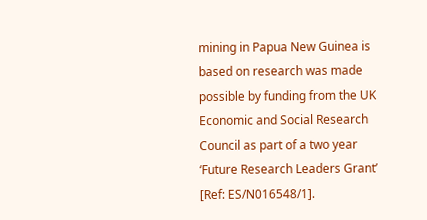mining in Papua New Guinea is based on research was made possible by funding from the UK Economic and Social Research Council as part of a two year ‘Future Research Leaders Grant’ [Ref: ES/N016548/1].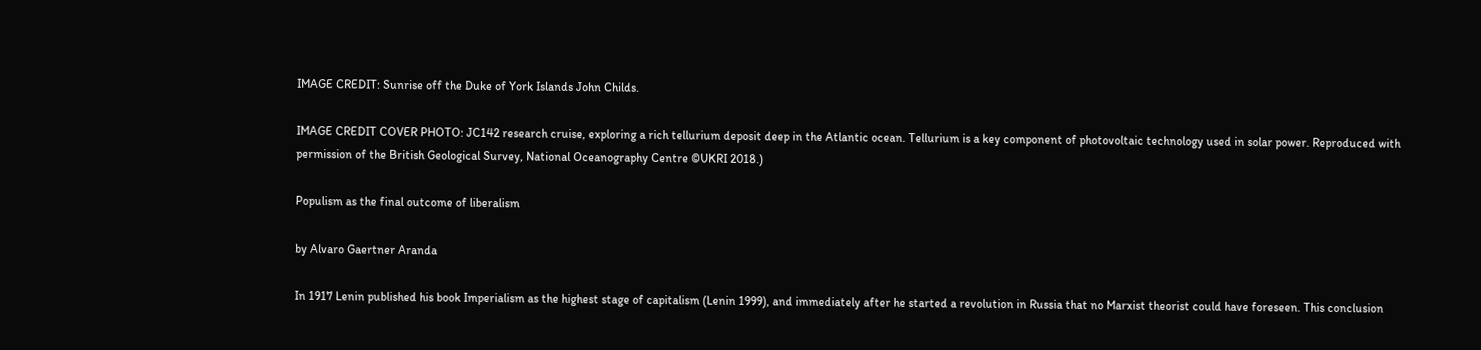IMAGE CREDIT: Sunrise off the Duke of York Islands John Childs.

IMAGE CREDIT COVER PHOTO: JC142 research cruise, exploring a rich tellurium deposit deep in the Atlantic ocean. Tellurium is a key component of photovoltaic technology used in solar power. Reproduced with permission of the British Geological Survey, National Oceanography Centre ©UKRI 2018.)

Populism as the final outcome of liberalism

by Alvaro Gaertner Aranda

In 1917 Lenin published his book Imperialism as the highest stage of capitalism (Lenin 1999), and immediately after he started a revolution in Russia that no Marxist theorist could have foreseen. This conclusion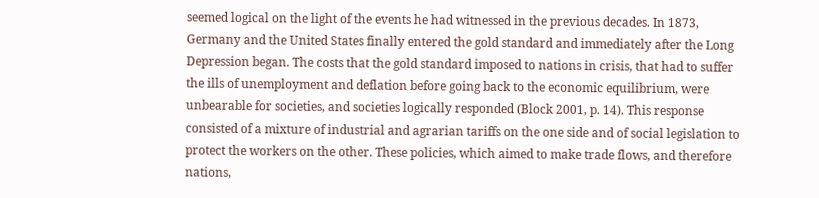seemed logical on the light of the events he had witnessed in the previous decades. In 1873, Germany and the United States finally entered the gold standard and immediately after the Long Depression began. The costs that the gold standard imposed to nations in crisis, that had to suffer the ills of unemployment and deflation before going back to the economic equilibrium, were unbearable for societies, and societies logically responded (Block 2001, p. 14). This response consisted of a mixture of industrial and agrarian tariffs on the one side and of social legislation to protect the workers on the other. These policies, which aimed to make trade flows, and therefore nations,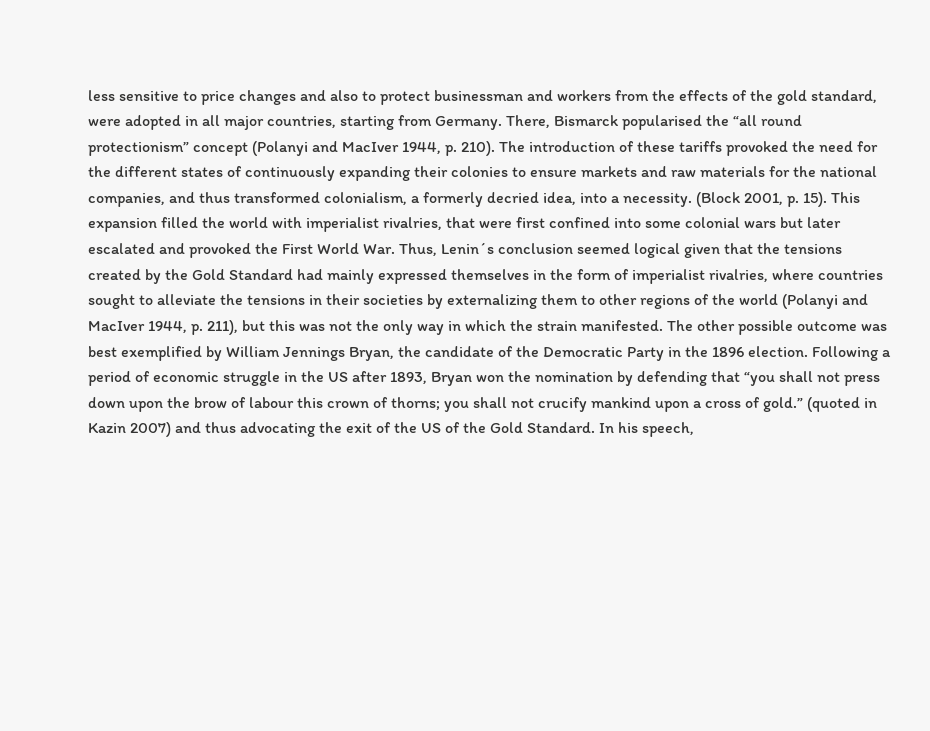less sensitive to price changes and also to protect businessman and workers from the effects of the gold standard, were adopted in all major countries, starting from Germany. There, Bismarck popularised the “all round protectionism” concept (Polanyi and MacIver 1944, p. 210). The introduction of these tariffs provoked the need for the different states of continuously expanding their colonies to ensure markets and raw materials for the national companies, and thus transformed colonialism, a formerly decried idea, into a necessity. (Block 2001, p. 15). This expansion filled the world with imperialist rivalries, that were first confined into some colonial wars but later escalated and provoked the First World War. Thus, Lenin´s conclusion seemed logical given that the tensions created by the Gold Standard had mainly expressed themselves in the form of imperialist rivalries, where countries sought to alleviate the tensions in their societies by externalizing them to other regions of the world (Polanyi and MacIver 1944, p. 211), but this was not the only way in which the strain manifested. The other possible outcome was best exemplified by William Jennings Bryan, the candidate of the Democratic Party in the 1896 election. Following a period of economic struggle in the US after 1893, Bryan won the nomination by defending that “you shall not press down upon the brow of labour this crown of thorns; you shall not crucify mankind upon a cross of gold.” (quoted in Kazin 2007) and thus advocating the exit of the US of the Gold Standard. In his speech,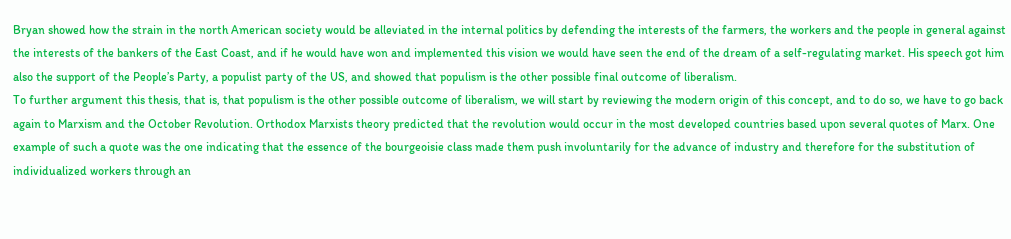Bryan showed how the strain in the north American society would be alleviated in the internal politics by defending the interests of the farmers, the workers and the people in general against the interests of the bankers of the East Coast, and if he would have won and implemented this vision we would have seen the end of the dream of a self-regulating market. His speech got him also the support of the People’s Party, a populist party of the US, and showed that populism is the other possible final outcome of liberalism.
To further argument this thesis, that is, that populism is the other possible outcome of liberalism, we will start by reviewing the modern origin of this concept, and to do so, we have to go back again to Marxism and the October Revolution. Orthodox Marxists theory predicted that the revolution would occur in the most developed countries based upon several quotes of Marx. One example of such a quote was the one indicating that the essence of the bourgeoisie class made them push involuntarily for the advance of industry and therefore for the substitution of individualized workers through an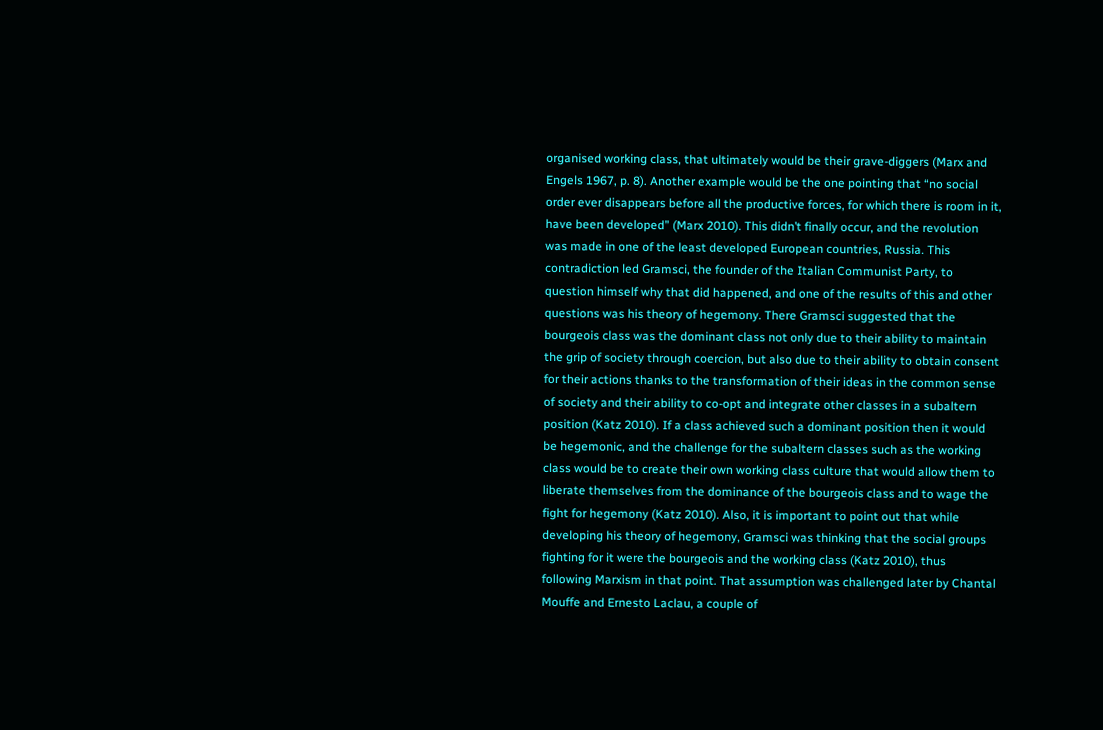organised working class, that ultimately would be their grave-diggers (Marx and Engels 1967, p. 8). Another example would be the one pointing that “no social order ever disappears before all the productive forces, for which there is room in it, have been developed” (Marx 2010). This didn’t finally occur, and the revolution was made in one of the least developed European countries, Russia. This contradiction led Gramsci, the founder of the Italian Communist Party, to question himself why that did happened, and one of the results of this and other questions was his theory of hegemony. There Gramsci suggested that the bourgeois class was the dominant class not only due to their ability to maintain the grip of society through coercion, but also due to their ability to obtain consent for their actions thanks to the transformation of their ideas in the common sense of society and their ability to co-opt and integrate other classes in a subaltern position (Katz 2010). If a class achieved such a dominant position then it would be hegemonic, and the challenge for the subaltern classes such as the working class would be to create their own working class culture that would allow them to liberate themselves from the dominance of the bourgeois class and to wage the fight for hegemony (Katz 2010). Also, it is important to point out that while developing his theory of hegemony, Gramsci was thinking that the social groups fighting for it were the bourgeois and the working class (Katz 2010), thus following Marxism in that point. That assumption was challenged later by Chantal Mouffe and Ernesto Laclau, a couple of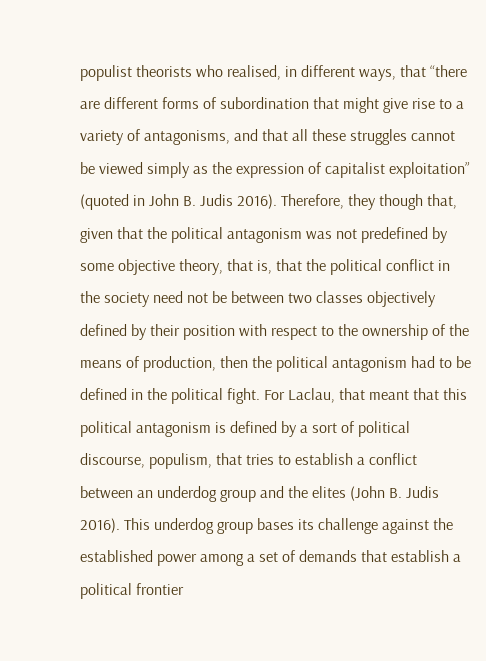populist theorists who realised, in different ways, that “there are different forms of subordination that might give rise to a variety of antagonisms, and that all these struggles cannot be viewed simply as the expression of capitalist exploitation” (quoted in John B. Judis 2016). Therefore, they though that, given that the political antagonism was not predefined by some objective theory, that is, that the political conflict in the society need not be between two classes objectively defined by their position with respect to the ownership of the means of production, then the political antagonism had to be defined in the political fight. For Laclau, that meant that this political antagonism is defined by a sort of political discourse, populism, that tries to establish a conflict between an underdog group and the elites (John B. Judis 2016). This underdog group bases its challenge against the established power among a set of demands that establish a political frontier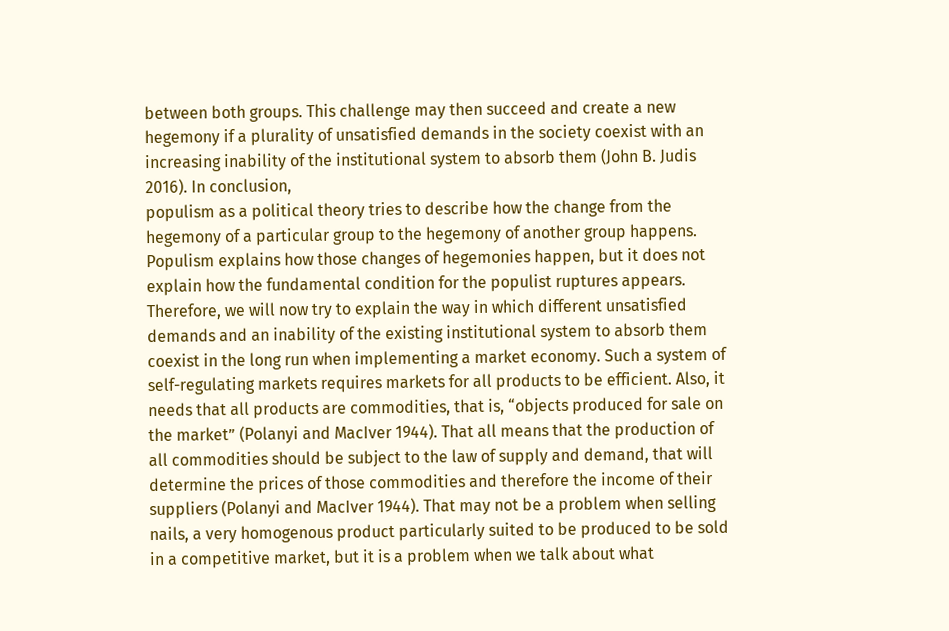between both groups. This challenge may then succeed and create a new hegemony if a plurality of unsatisfied demands in the society coexist with an increasing inability of the institutional system to absorb them (John B. Judis 2016). In conclusion,
populism as a political theory tries to describe how the change from the hegemony of a particular group to the hegemony of another group happens.
Populism explains how those changes of hegemonies happen, but it does not explain how the fundamental condition for the populist ruptures appears. Therefore, we will now try to explain the way in which different unsatisfied demands and an inability of the existing institutional system to absorb them coexist in the long run when implementing a market economy. Such a system of self-regulating markets requires markets for all products to be efficient. Also, it needs that all products are commodities, that is, “objects produced for sale on the market” (Polanyi and MacIver 1944). That all means that the production of all commodities should be subject to the law of supply and demand, that will determine the prices of those commodities and therefore the income of their suppliers (Polanyi and MacIver 1944). That may not be a problem when selling nails, a very homogenous product particularly suited to be produced to be sold in a competitive market, but it is a problem when we talk about what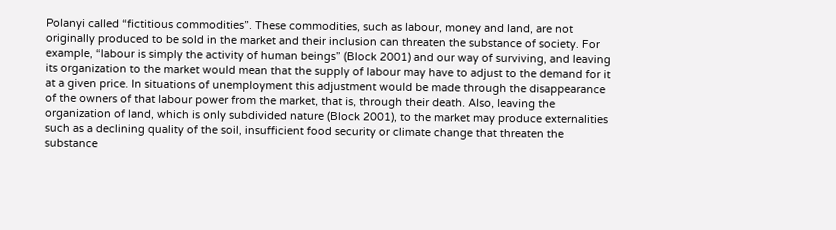Polanyi called “fictitious commodities”. These commodities, such as labour, money and land, are not originally produced to be sold in the market and their inclusion can threaten the substance of society. For example, “labour is simply the activity of human beings” (Block 2001) and our way of surviving, and leaving its organization to the market would mean that the supply of labour may have to adjust to the demand for it at a given price. In situations of unemployment this adjustment would be made through the disappearance of the owners of that labour power from the market, that is, through their death. Also, leaving the organization of land, which is only subdivided nature (Block 2001), to the market may produce externalities such as a declining quality of the soil, insufficient food security or climate change that threaten the substance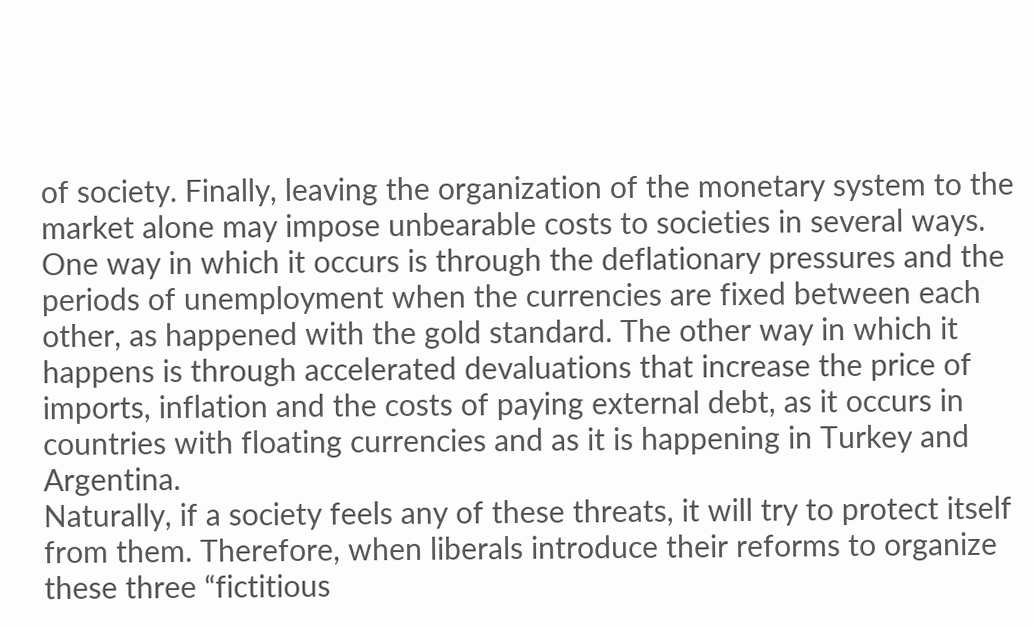of society. Finally, leaving the organization of the monetary system to the market alone may impose unbearable costs to societies in several ways. One way in which it occurs is through the deflationary pressures and the periods of unemployment when the currencies are fixed between each other, as happened with the gold standard. The other way in which it happens is through accelerated devaluations that increase the price of imports, inflation and the costs of paying external debt, as it occurs in countries with floating currencies and as it is happening in Turkey and Argentina.
Naturally, if a society feels any of these threats, it will try to protect itself from them. Therefore, when liberals introduce their reforms to organize these three “fictitious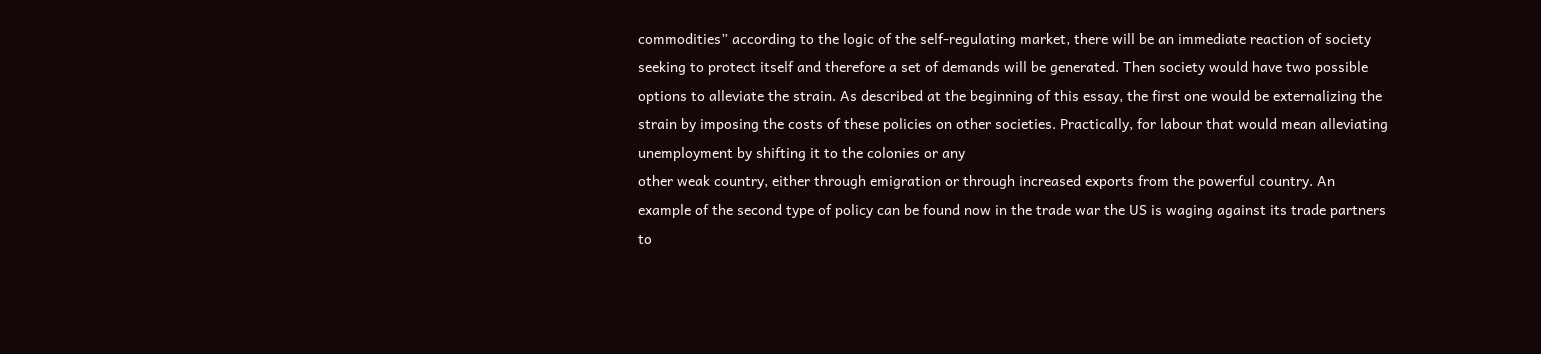commodities” according to the logic of the self-regulating market, there will be an immediate reaction of society seeking to protect itself and therefore a set of demands will be generated. Then society would have two possible options to alleviate the strain. As described at the beginning of this essay, the first one would be externalizing the strain by imposing the costs of these policies on other societies. Practically, for labour that would mean alleviating unemployment by shifting it to the colonies or any
other weak country, either through emigration or through increased exports from the powerful country. An example of the second type of policy can be found now in the trade war the US is waging against its trade partners to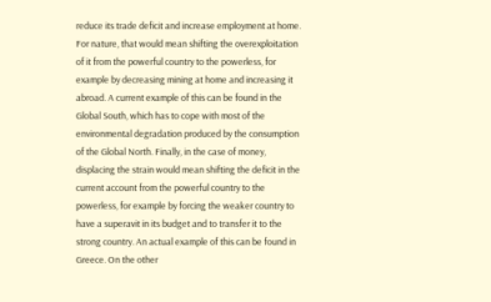reduce its trade deficit and increase employment at home. For nature, that would mean shifting the overexploitation of it from the powerful country to the powerless, for example by decreasing mining at home and increasing it abroad. A current example of this can be found in the Global South, which has to cope with most of the environmental degradation produced by the consumption of the Global North. Finally, in the case of money, displacing the strain would mean shifting the deficit in the current account from the powerful country to the powerless, for example by forcing the weaker country to have a superavit in its budget and to transfer it to the strong country. An actual example of this can be found in Greece. On the other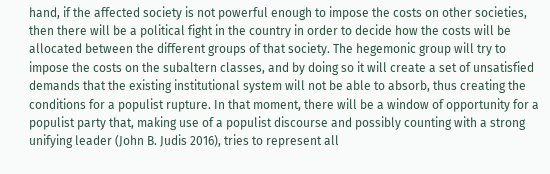hand, if the affected society is not powerful enough to impose the costs on other societies, then there will be a political fight in the country in order to decide how the costs will be allocated between the different groups of that society. The hegemonic group will try to impose the costs on the subaltern classes, and by doing so it will create a set of unsatisfied demands that the existing institutional system will not be able to absorb, thus creating the conditions for a populist rupture. In that moment, there will be a window of opportunity for a populist party that, making use of a populist discourse and possibly counting with a strong unifying leader (John B. Judis 2016), tries to represent all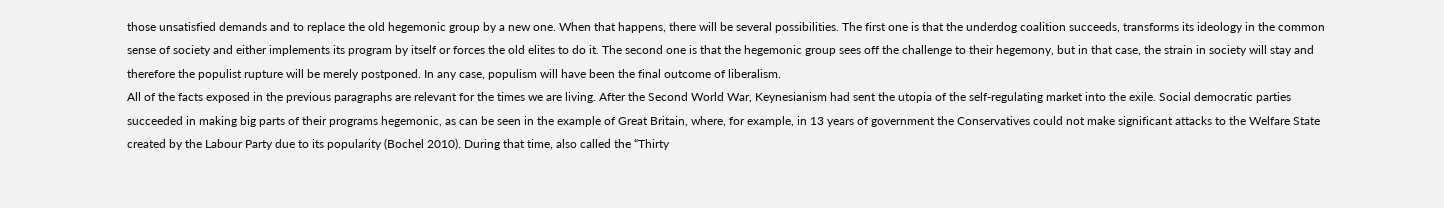those unsatisfied demands and to replace the old hegemonic group by a new one. When that happens, there will be several possibilities. The first one is that the underdog coalition succeeds, transforms its ideology in the common sense of society and either implements its program by itself or forces the old elites to do it. The second one is that the hegemonic group sees off the challenge to their hegemony, but in that case, the strain in society will stay and therefore the populist rupture will be merely postponed. In any case, populism will have been the final outcome of liberalism.
All of the facts exposed in the previous paragraphs are relevant for the times we are living. After the Second World War, Keynesianism had sent the utopia of the self-regulating market into the exile. Social democratic parties succeeded in making big parts of their programs hegemonic, as can be seen in the example of Great Britain, where, for example, in 13 years of government the Conservatives could not make significant attacks to the Welfare State created by the Labour Party due to its popularity (Bochel 2010). During that time, also called the “Thirty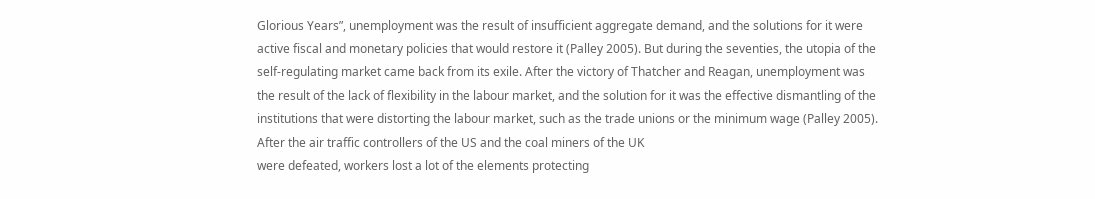Glorious Years”, unemployment was the result of insufficient aggregate demand, and the solutions for it were active fiscal and monetary policies that would restore it (Palley 2005). But during the seventies, the utopia of the self-regulating market came back from its exile. After the victory of Thatcher and Reagan, unemployment was the result of the lack of flexibility in the labour market, and the solution for it was the effective dismantling of the institutions that were distorting the labour market, such as the trade unions or the minimum wage (Palley 2005). After the air traffic controllers of the US and the coal miners of the UK
were defeated, workers lost a lot of the elements protecting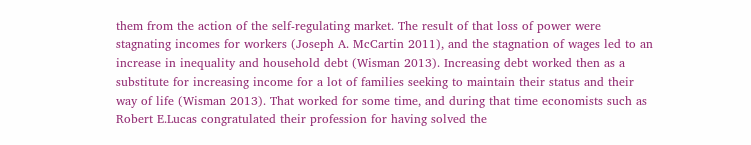them from the action of the self-regulating market. The result of that loss of power were stagnating incomes for workers (Joseph A. McCartin 2011), and the stagnation of wages led to an increase in inequality and household debt (Wisman 2013). Increasing debt worked then as a substitute for increasing income for a lot of families seeking to maintain their status and their way of life (Wisman 2013). That worked for some time, and during that time economists such as Robert E.Lucas congratulated their profession for having solved the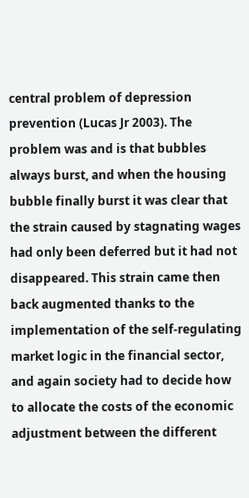central problem of depression prevention (Lucas Jr 2003). The problem was and is that bubbles always burst, and when the housing bubble finally burst it was clear that the strain caused by stagnating wages had only been deferred but it had not disappeared. This strain came then back augmented thanks to the implementation of the self-regulating market logic in the financial sector, and again society had to decide how to allocate the costs of the economic adjustment between the different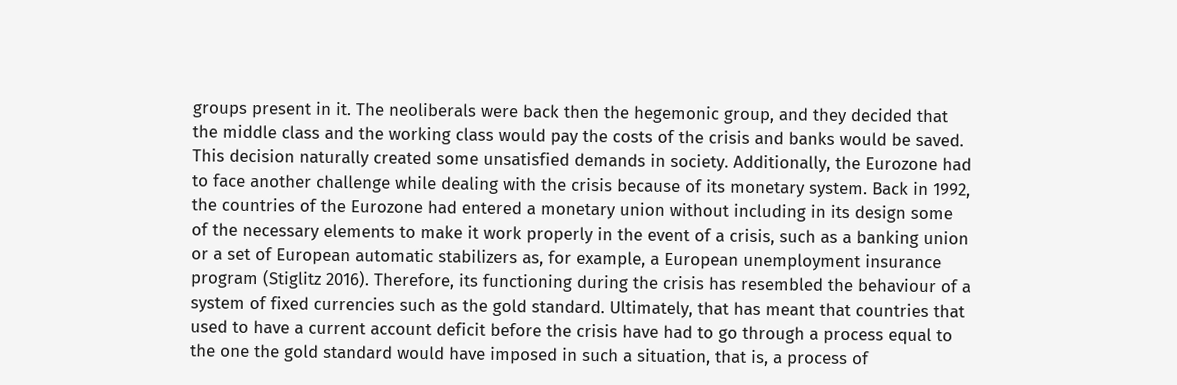groups present in it. The neoliberals were back then the hegemonic group, and they decided that the middle class and the working class would pay the costs of the crisis and banks would be saved. This decision naturally created some unsatisfied demands in society. Additionally, the Eurozone had to face another challenge while dealing with the crisis because of its monetary system. Back in 1992, the countries of the Eurozone had entered a monetary union without including in its design some of the necessary elements to make it work properly in the event of a crisis, such as a banking union or a set of European automatic stabilizers as, for example, a European unemployment insurance program (Stiglitz 2016). Therefore, its functioning during the crisis has resembled the behaviour of a system of fixed currencies such as the gold standard. Ultimately, that has meant that countries that used to have a current account deficit before the crisis have had to go through a process equal to the one the gold standard would have imposed in such a situation, that is, a process of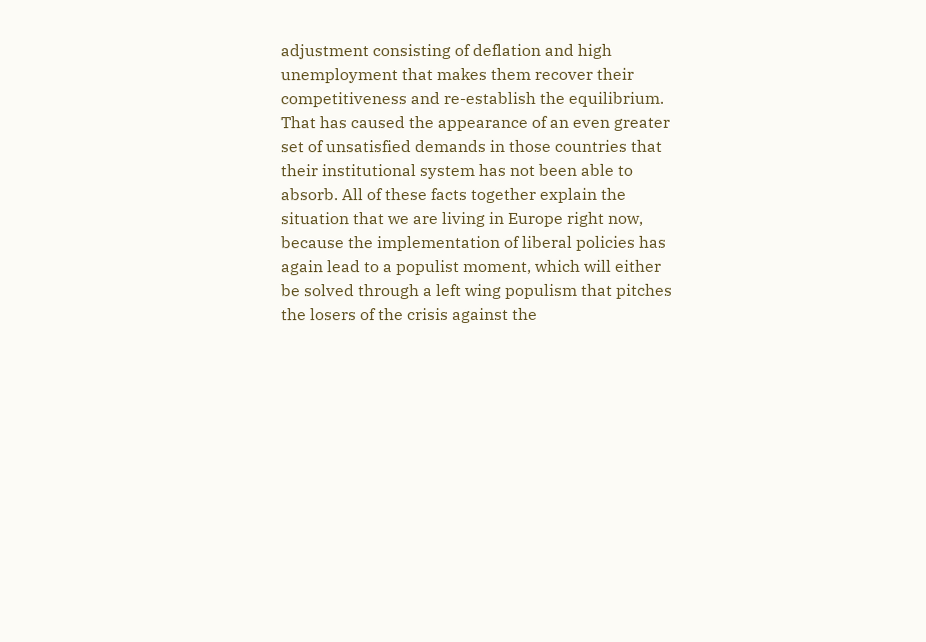adjustment consisting of deflation and high unemployment that makes them recover their competitiveness and re-establish the equilibrium. That has caused the appearance of an even greater set of unsatisfied demands in those countries that their institutional system has not been able to absorb. All of these facts together explain the situation that we are living in Europe right now, because the implementation of liberal policies has again lead to a populist moment, which will either be solved through a left wing populism that pitches the losers of the crisis against the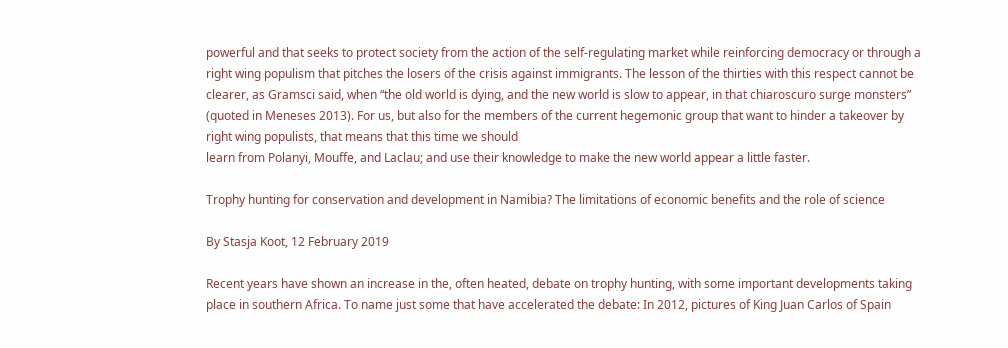powerful and that seeks to protect society from the action of the self-regulating market while reinforcing democracy or through a right wing populism that pitches the losers of the crisis against immigrants. The lesson of the thirties with this respect cannot be clearer, as Gramsci said, when “the old world is dying, and the new world is slow to appear, in that chiaroscuro surge monsters” (quoted in Meneses 2013). For us, but also for the members of the current hegemonic group that want to hinder a takeover by right wing populists, that means that this time we should
learn from Polanyi, Mouffe, and Laclau; and use their knowledge to make the new world appear a little faster.

Trophy hunting for conservation and development in Namibia? The limitations of economic benefits and the role of science

By Stasja Koot, 12 February 2019

Recent years have shown an increase in the, often heated, debate on trophy hunting, with some important developments taking place in southern Africa. To name just some that have accelerated the debate: In 2012, pictures of King Juan Carlos of Spain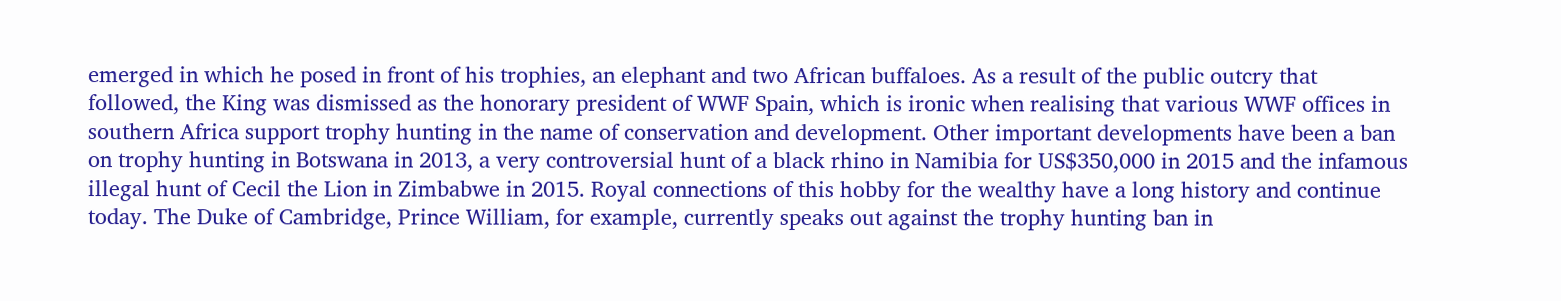emerged in which he posed in front of his trophies, an elephant and two African buffaloes. As a result of the public outcry that followed, the King was dismissed as the honorary president of WWF Spain, which is ironic when realising that various WWF offices in southern Africa support trophy hunting in the name of conservation and development. Other important developments have been a ban on trophy hunting in Botswana in 2013, a very controversial hunt of a black rhino in Namibia for US$350,000 in 2015 and the infamous illegal hunt of Cecil the Lion in Zimbabwe in 2015. Royal connections of this hobby for the wealthy have a long history and continue today. The Duke of Cambridge, Prince William, for example, currently speaks out against the trophy hunting ban in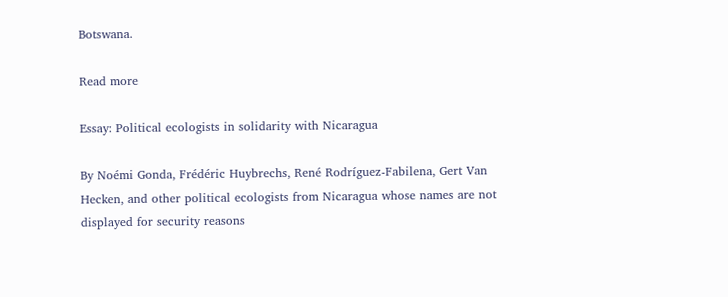Botswana.

Read more

Essay: Political ecologists in solidarity with Nicaragua

By Noémi Gonda, Frédéric Huybrechs, René Rodríguez-Fabilena, Gert Van Hecken, and other political ecologists from Nicaragua whose names are not displayed for security reasons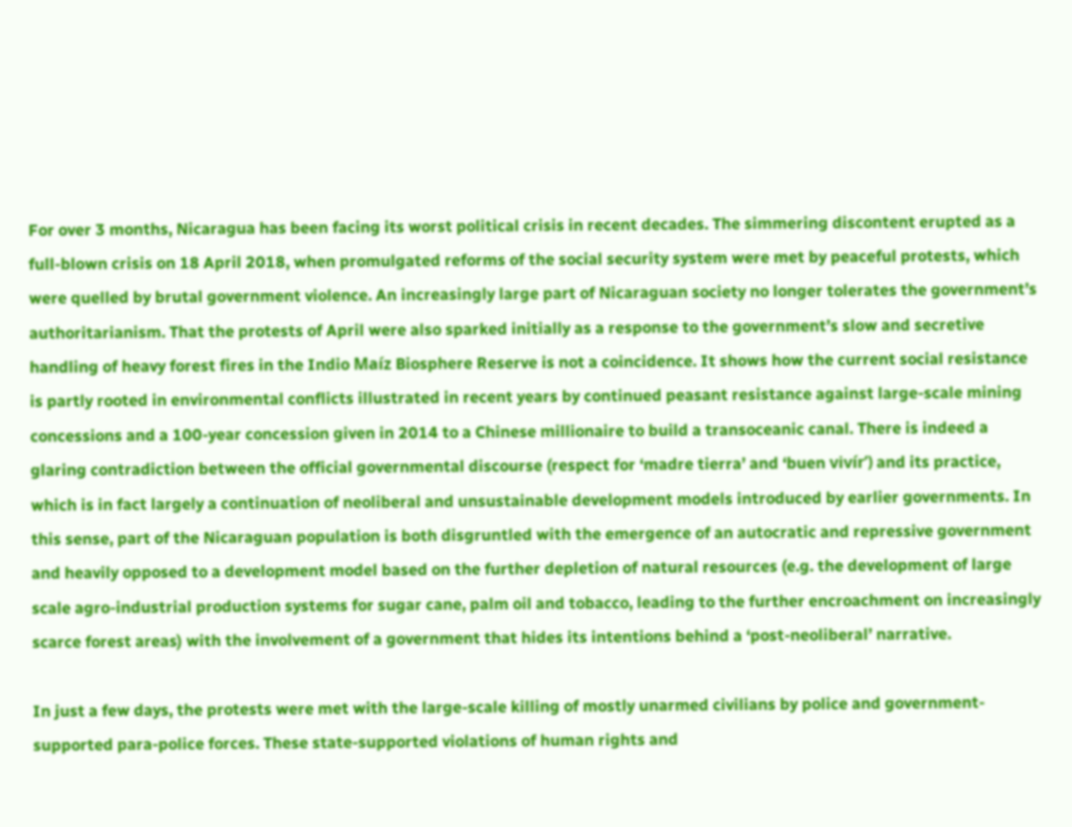For over 3 months, Nicaragua has been facing its worst political crisis in recent decades. The simmering discontent erupted as a full-blown crisis on 18 April 2018, when promulgated reforms of the social security system were met by peaceful protests, which were quelled by brutal government violence. An increasingly large part of Nicaraguan society no longer tolerates the government’s authoritarianism. That the protests of April were also sparked initially as a response to the government’s slow and secretive handling of heavy forest fires in the Indio Maíz Biosphere Reserve is not a coincidence. It shows how the current social resistance is partly rooted in environmental conflicts illustrated in recent years by continued peasant resistance against large-scale mining concessions and a 100-year concession given in 2014 to a Chinese millionaire to build a transoceanic canal. There is indeed a glaring contradiction between the official governmental discourse (respect for ‘madre tierra’ and ‘buen vivír’) and its practice, which is in fact largely a continuation of neoliberal and unsustainable development models introduced by earlier governments. In this sense, part of the Nicaraguan population is both disgruntled with the emergence of an autocratic and repressive government and heavily opposed to a development model based on the further depletion of natural resources (e.g. the development of large scale agro-industrial production systems for sugar cane, palm oil and tobacco, leading to the further encroachment on increasingly scarce forest areas) with the involvement of a government that hides its intentions behind a ‘post-neoliberal’ narrative.

In just a few days, the protests were met with the large-scale killing of mostly unarmed civilians by police and government-supported para-police forces. These state-supported violations of human rights and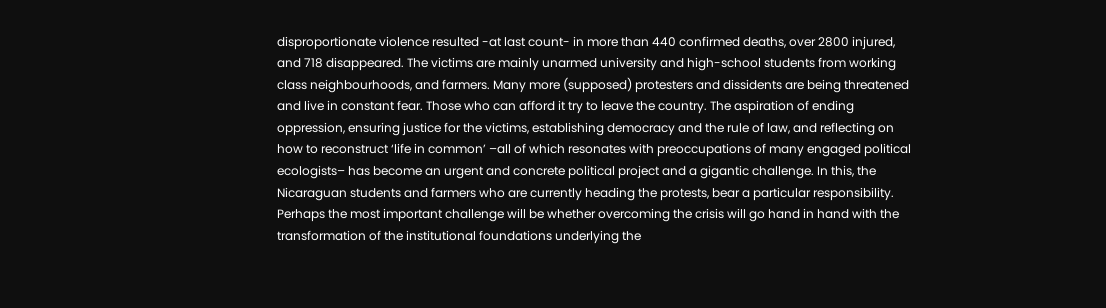disproportionate violence resulted -at last count- in more than 440 confirmed deaths, over 2800 injured, and 718 disappeared. The victims are mainly unarmed university and high-school students from working class neighbourhoods, and farmers. Many more (supposed) protesters and dissidents are being threatened and live in constant fear. Those who can afford it try to leave the country. The aspiration of ending oppression, ensuring justice for the victims, establishing democracy and the rule of law, and reflecting on how to reconstruct ‘life in common’ –all of which resonates with preoccupations of many engaged political ecologists– has become an urgent and concrete political project and a gigantic challenge. In this, the Nicaraguan students and farmers who are currently heading the protests, bear a particular responsibility. Perhaps the most important challenge will be whether overcoming the crisis will go hand in hand with the transformation of the institutional foundations underlying the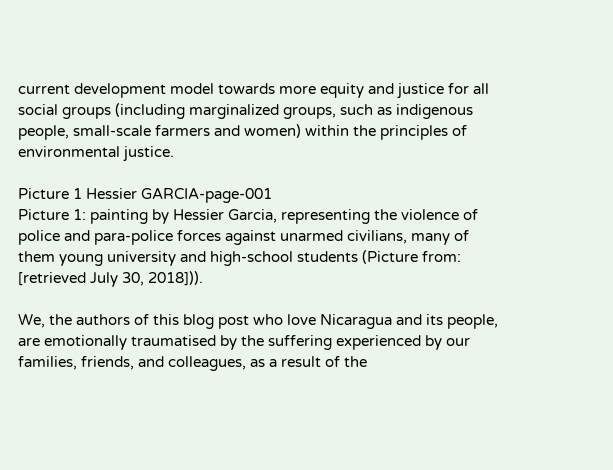current development model towards more equity and justice for all social groups (including marginalized groups, such as indigenous people, small-scale farmers and women) within the principles of environmental justice.

Picture 1 Hessier GARCIA-page-001
Picture 1: painting by Hessier Garcia, representing the violence of police and para-police forces against unarmed civilians, many of them young university and high-school students (Picture from: [retrieved July 30, 2018])).

We, the authors of this blog post who love Nicaragua and its people, are emotionally traumatised by the suffering experienced by our families, friends, and colleagues, as a result of the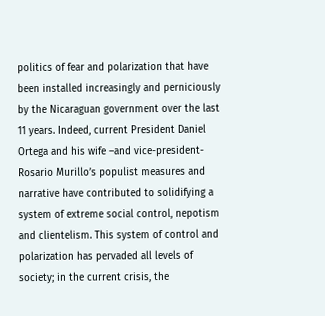politics of fear and polarization that have been installed increasingly and perniciously by the Nicaraguan government over the last 11 years. Indeed, current President Daniel Ortega and his wife –and vice-president- Rosario Murillo’s populist measures and narrative have contributed to solidifying a system of extreme social control, nepotism and clientelism. This system of control and polarization has pervaded all levels of society; in the current crisis, the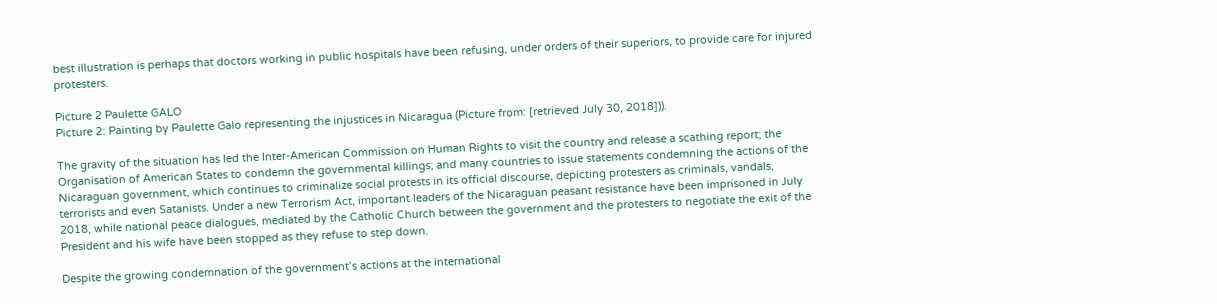best illustration is perhaps that doctors working in public hospitals have been refusing, under orders of their superiors, to provide care for injured protesters.

Picture 2 Paulette GALO
Picture 2: Painting by Paulette Galo representing the injustices in Nicaragua (Picture from: [retrieved July 30, 2018])).

The gravity of the situation has led the Inter-American Commission on Human Rights to visit the country and release a scathing report; the Organisation of American States to condemn the governmental killings; and many countries to issue statements condemning the actions of the Nicaraguan government, which continues to criminalize social protests in its official discourse, depicting protesters as criminals, vandals, terrorists and even Satanists. Under a new Terrorism Act, important leaders of the Nicaraguan peasant resistance have been imprisoned in July 2018, while national peace dialogues, mediated by the Catholic Church between the government and the protesters to negotiate the exit of the President and his wife have been stopped as they refuse to step down.

Despite the growing condemnation of the government’s actions at the international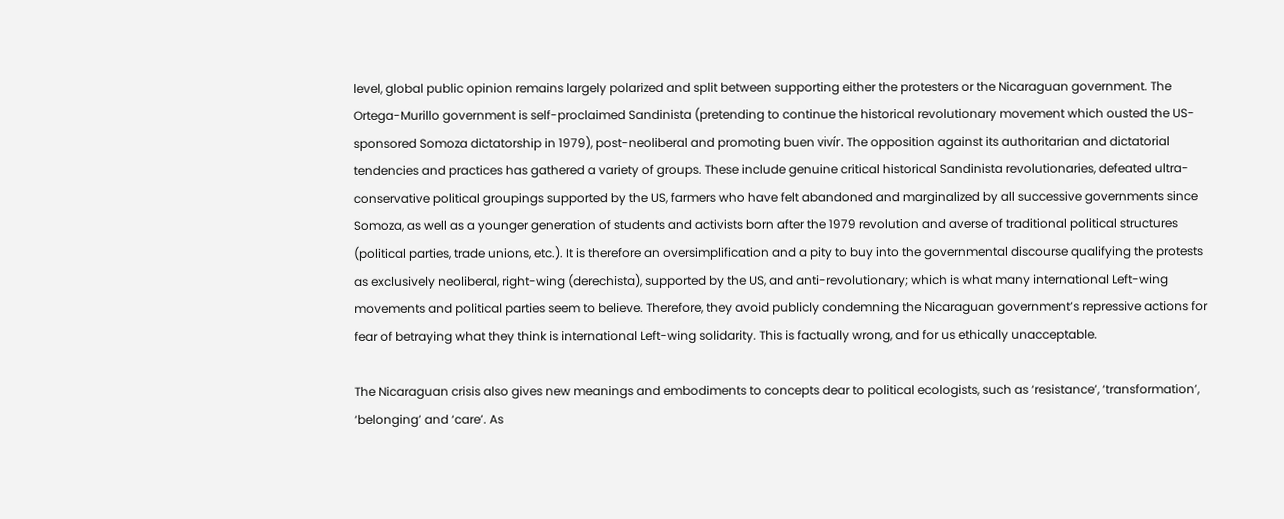level, global public opinion remains largely polarized and split between supporting either the protesters or the Nicaraguan government. The Ortega-Murillo government is self-proclaimed Sandinista (pretending to continue the historical revolutionary movement which ousted the US-sponsored Somoza dictatorship in 1979), post-neoliberal and promoting buen vivír. The opposition against its authoritarian and dictatorial tendencies and practices has gathered a variety of groups. These include genuine critical historical Sandinista revolutionaries, defeated ultra-conservative political groupings supported by the US, farmers who have felt abandoned and marginalized by all successive governments since Somoza, as well as a younger generation of students and activists born after the 1979 revolution and averse of traditional political structures (political parties, trade unions, etc.). It is therefore an oversimplification and a pity to buy into the governmental discourse qualifying the protests as exclusively neoliberal, right-wing (derechista), supported by the US, and anti-revolutionary; which is what many international Left-wing movements and political parties seem to believe. Therefore, they avoid publicly condemning the Nicaraguan government’s repressive actions for fear of betraying what they think is international Left-wing solidarity. This is factually wrong, and for us ethically unacceptable.

The Nicaraguan crisis also gives new meanings and embodiments to concepts dear to political ecologists, such as ‘resistance’, ‘transformation’, ‘belonging’ and ‘care’. As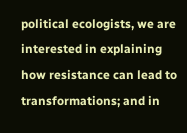political ecologists, we are interested in explaining how resistance can lead to transformations; and in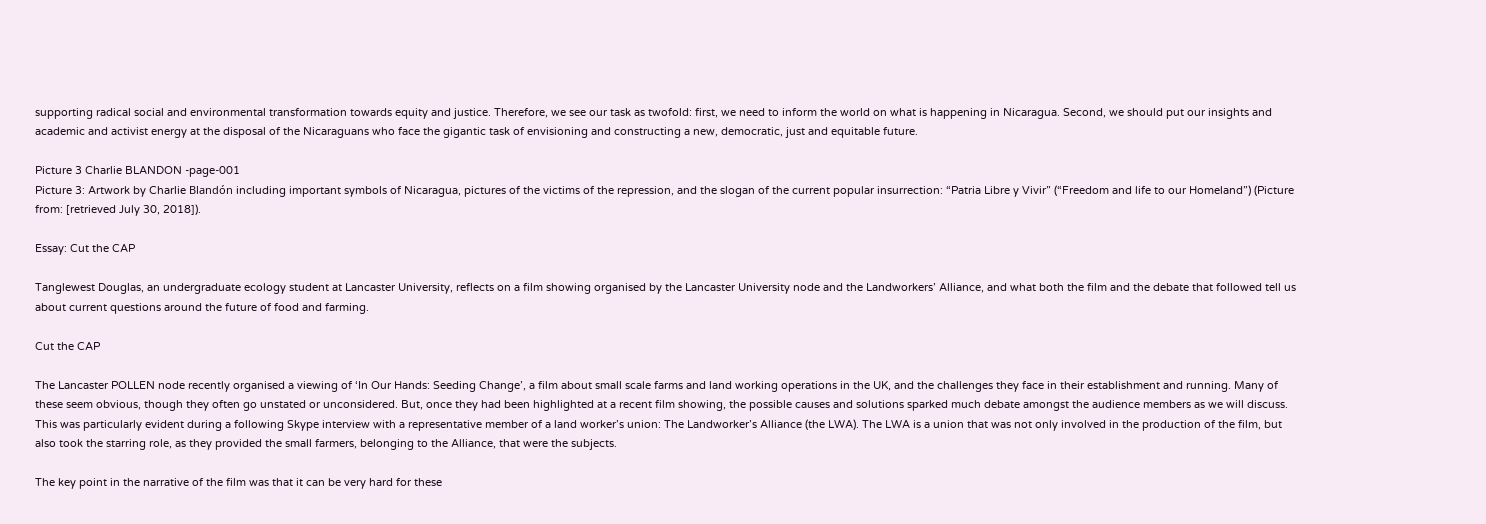supporting radical social and environmental transformation towards equity and justice. Therefore, we see our task as twofold: first, we need to inform the world on what is happening in Nicaragua. Second, we should put our insights and academic and activist energy at the disposal of the Nicaraguans who face the gigantic task of envisioning and constructing a new, democratic, just and equitable future.

Picture 3 Charlie BLANDON -page-001
Picture 3: Artwork by Charlie Blandón including important symbols of Nicaragua, pictures of the victims of the repression, and the slogan of the current popular insurrection: “Patria Libre y Vivir” (“Freedom and life to our Homeland”) (Picture from: [retrieved July 30, 2018]).

Essay: Cut the CAP

Tanglewest Douglas, an undergraduate ecology student at Lancaster University, reflects on a film showing organised by the Lancaster University node and the Landworkers’ Alliance, and what both the film and the debate that followed tell us about current questions around the future of food and farming.

Cut the CAP

The Lancaster POLLEN node recently organised a viewing of ‘In Our Hands: Seeding Change’, a film about small scale farms and land working operations in the UK, and the challenges they face in their establishment and running. Many of these seem obvious, though they often go unstated or unconsidered. But, once they had been highlighted at a recent film showing, the possible causes and solutions sparked much debate amongst the audience members as we will discuss. This was particularly evident during a following Skype interview with a representative member of a land worker’s union: The Landworker’s Alliance (the LWA). The LWA is a union that was not only involved in the production of the film, but also took the starring role, as they provided the small farmers, belonging to the Alliance, that were the subjects.

The key point in the narrative of the film was that it can be very hard for these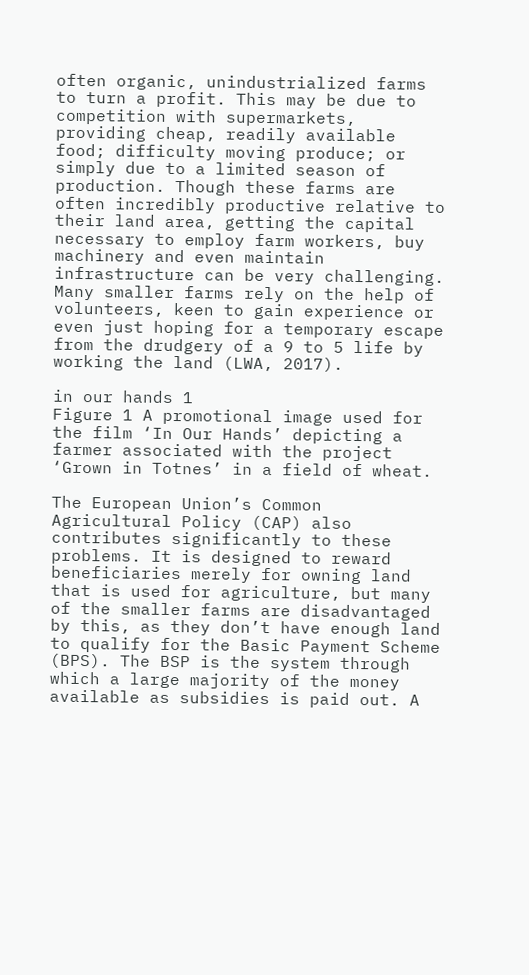often organic, unindustrialized farms to turn a profit. This may be due to competition with supermarkets, providing cheap, readily available food; difficulty moving produce; or simply due to a limited season of production. Though these farms are often incredibly productive relative to their land area, getting the capital necessary to employ farm workers, buy machinery and even maintain infrastructure can be very challenging. Many smaller farms rely on the help of volunteers, keen to gain experience or even just hoping for a temporary escape from the drudgery of a 9 to 5 life by working the land (LWA, 2017).

in our hands 1
Figure 1 A promotional image used for the film ‘In Our Hands’ depicting a farmer associated with the project ‘Grown in Totnes’ in a field of wheat.

The European Union’s Common Agricultural Policy (CAP) also contributes significantly to these problems. It is designed to reward beneficiaries merely for owning land that is used for agriculture, but many of the smaller farms are disadvantaged by this, as they don’t have enough land to qualify for the Basic Payment Scheme (BPS). The BSP is the system through which a large majority of the money available as subsidies is paid out. A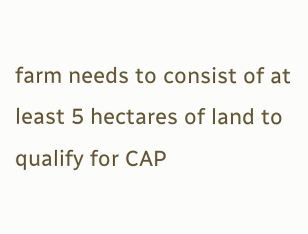farm needs to consist of at least 5 hectares of land to qualify for CAP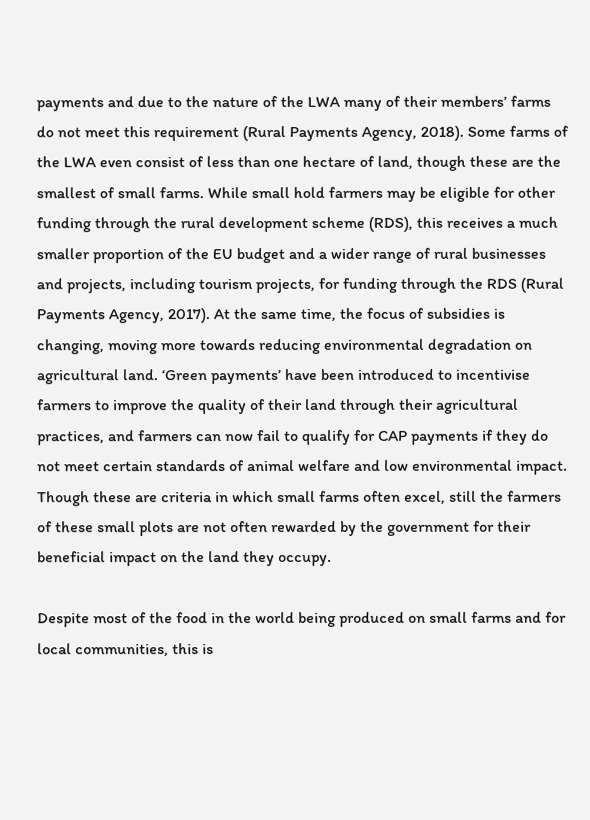payments and due to the nature of the LWA many of their members’ farms do not meet this requirement (Rural Payments Agency, 2018). Some farms of the LWA even consist of less than one hectare of land, though these are the smallest of small farms. While small hold farmers may be eligible for other funding through the rural development scheme (RDS), this receives a much smaller proportion of the EU budget and a wider range of rural businesses and projects, including tourism projects, for funding through the RDS (Rural Payments Agency, 2017). At the same time, the focus of subsidies is changing, moving more towards reducing environmental degradation on agricultural land. ‘Green payments’ have been introduced to incentivise farmers to improve the quality of their land through their agricultural practices, and farmers can now fail to qualify for CAP payments if they do not meet certain standards of animal welfare and low environmental impact. Though these are criteria in which small farms often excel, still the farmers of these small plots are not often rewarded by the government for their beneficial impact on the land they occupy.

Despite most of the food in the world being produced on small farms and for local communities, this is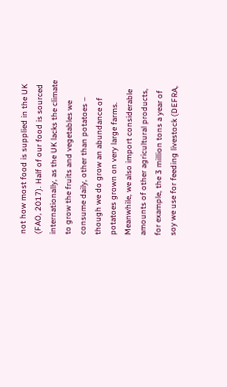not how most food is supplied in the UK (FAO, 2017). Half of our food is sourced internationally, as the UK lacks the climate to grow the fruits and vegetables we consume daily, other than potatoes – though we do grow an abundance of potatoes grown on very large farms. Meanwhile, we also import considerable amounts of other agricultural products, for example, the 3 million tons a year of soy we use for feeding livestock (DEFRA,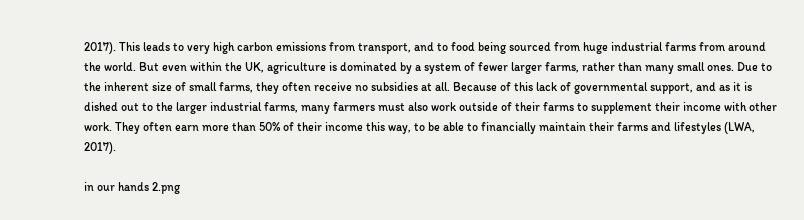2017). This leads to very high carbon emissions from transport, and to food being sourced from huge industrial farms from around the world. But even within the UK, agriculture is dominated by a system of fewer larger farms, rather than many small ones. Due to the inherent size of small farms, they often receive no subsidies at all. Because of this lack of governmental support, and as it is dished out to the larger industrial farms, many farmers must also work outside of their farms to supplement their income with other work. They often earn more than 50% of their income this way, to be able to financially maintain their farms and lifestyles (LWA, 2017).

in our hands 2.png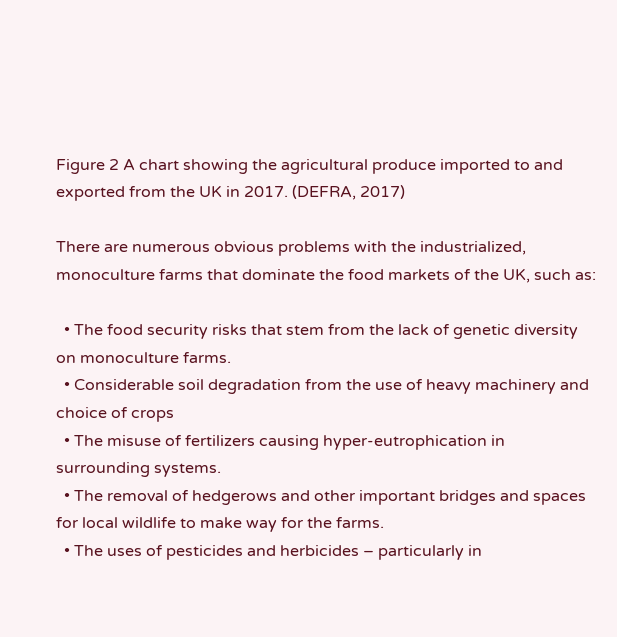Figure 2 A chart showing the agricultural produce imported to and exported from the UK in 2017. (DEFRA, 2017)

There are numerous obvious problems with the industrialized, monoculture farms that dominate the food markets of the UK, such as:

  • The food security risks that stem from the lack of genetic diversity on monoculture farms.
  • Considerable soil degradation from the use of heavy machinery and choice of crops
  • The misuse of fertilizers causing hyper-eutrophication in surrounding systems.
  • The removal of hedgerows and other important bridges and spaces for local wildlife to make way for the farms.
  • The uses of pesticides and herbicides – particularly in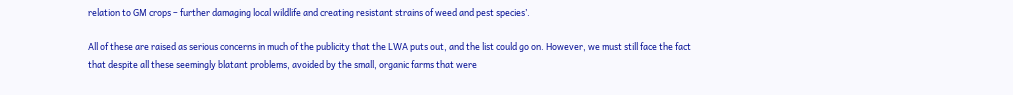relation to GM crops – further damaging local wildlife and creating resistant strains of weed and pest species’.

All of these are raised as serious concerns in much of the publicity that the LWA puts out, and the list could go on. However, we must still face the fact that despite all these seemingly blatant problems, avoided by the small, organic farms that were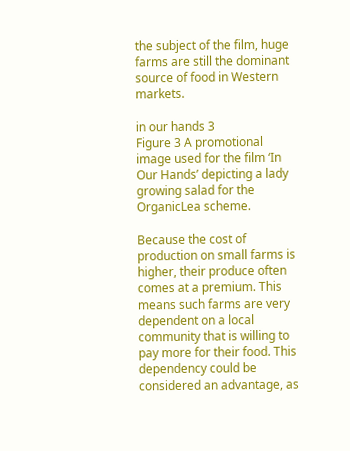the subject of the film, huge farms are still the dominant source of food in Western markets.

in our hands 3
Figure 3 A promotional image used for the film ‘In Our Hands’ depicting a lady growing salad for the OrganicLea scheme.

Because the cost of production on small farms is higher, their produce often comes at a premium. This means such farms are very dependent on a local community that is willing to pay more for their food. This dependency could be considered an advantage, as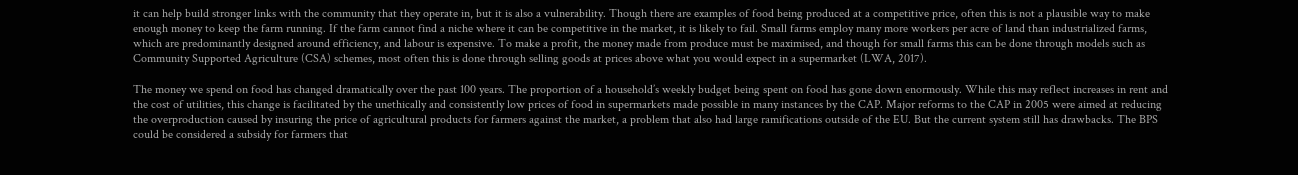it can help build stronger links with the community that they operate in, but it is also a vulnerability. Though there are examples of food being produced at a competitive price, often this is not a plausible way to make enough money to keep the farm running. If the farm cannot find a niche where it can be competitive in the market, it is likely to fail. Small farms employ many more workers per acre of land than industrialized farms, which are predominantly designed around efficiency, and labour is expensive. To make a profit, the money made from produce must be maximised, and though for small farms this can be done through models such as Community Supported Agriculture (CSA) schemes, most often this is done through selling goods at prices above what you would expect in a supermarket (LWA, 2017).

The money we spend on food has changed dramatically over the past 100 years. The proportion of a household’s weekly budget being spent on food has gone down enormously. While this may reflect increases in rent and the cost of utilities, this change is facilitated by the unethically and consistently low prices of food in supermarkets made possible in many instances by the CAP. Major reforms to the CAP in 2005 were aimed at reducing the overproduction caused by insuring the price of agricultural products for farmers against the market, a problem that also had large ramifications outside of the EU. But the current system still has drawbacks. The BPS could be considered a subsidy for farmers that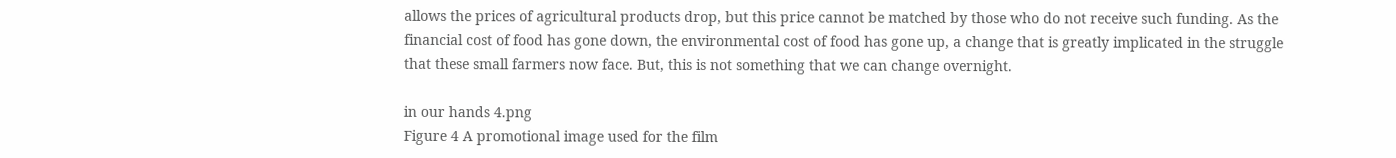allows the prices of agricultural products drop, but this price cannot be matched by those who do not receive such funding. As the financial cost of food has gone down, the environmental cost of food has gone up, a change that is greatly implicated in the struggle that these small farmers now face. But, this is not something that we can change overnight.

in our hands 4.png
Figure 4 A promotional image used for the film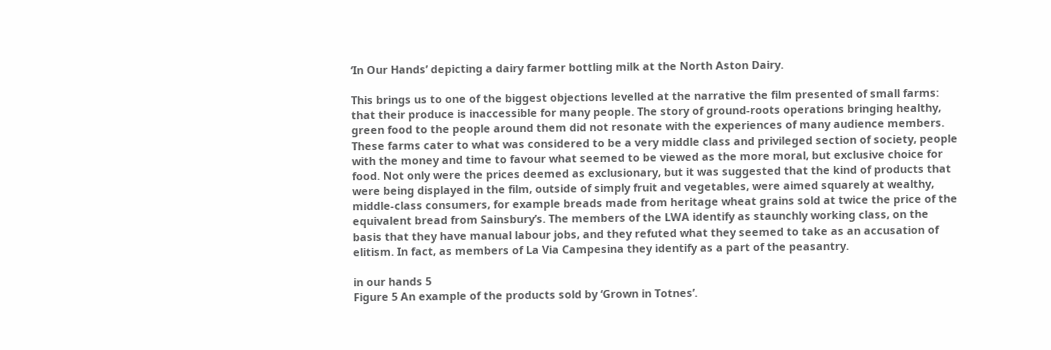‘In Our Hands’ depicting a dairy farmer bottling milk at the North Aston Dairy.

This brings us to one of the biggest objections levelled at the narrative the film presented of small farms: that their produce is inaccessible for many people. The story of ground-roots operations bringing healthy, green food to the people around them did not resonate with the experiences of many audience members. These farms cater to what was considered to be a very middle class and privileged section of society, people with the money and time to favour what seemed to be viewed as the more moral, but exclusive choice for food. Not only were the prices deemed as exclusionary, but it was suggested that the kind of products that were being displayed in the film, outside of simply fruit and vegetables, were aimed squarely at wealthy, middle-class consumers, for example breads made from heritage wheat grains sold at twice the price of the equivalent bread from Sainsbury’s. The members of the LWA identify as staunchly working class, on the basis that they have manual labour jobs, and they refuted what they seemed to take as an accusation of elitism. In fact, as members of La Via Campesina they identify as a part of the peasantry.

in our hands 5
Figure 5 An example of the products sold by ‘Grown in Totnes’.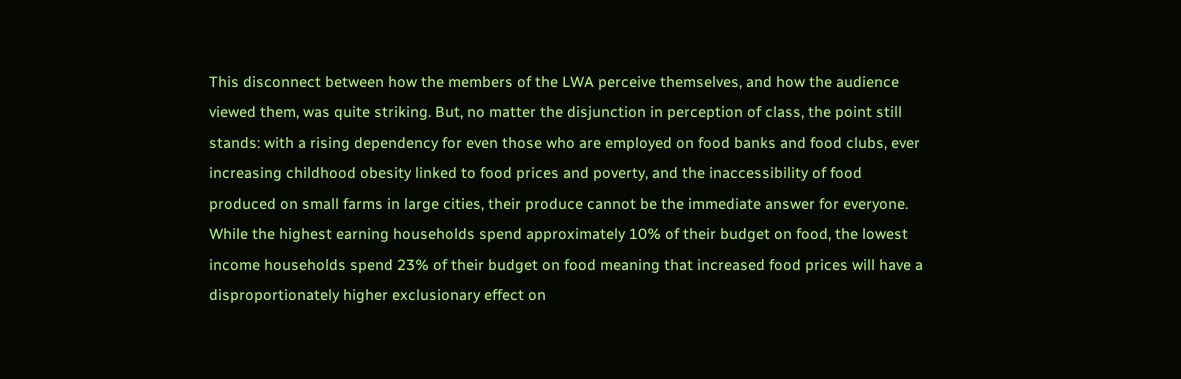This disconnect between how the members of the LWA perceive themselves, and how the audience viewed them, was quite striking. But, no matter the disjunction in perception of class, the point still stands: with a rising dependency for even those who are employed on food banks and food clubs, ever increasing childhood obesity linked to food prices and poverty, and the inaccessibility of food produced on small farms in large cities, their produce cannot be the immediate answer for everyone. While the highest earning households spend approximately 10% of their budget on food, the lowest income households spend 23% of their budget on food meaning that increased food prices will have a disproportionately higher exclusionary effect on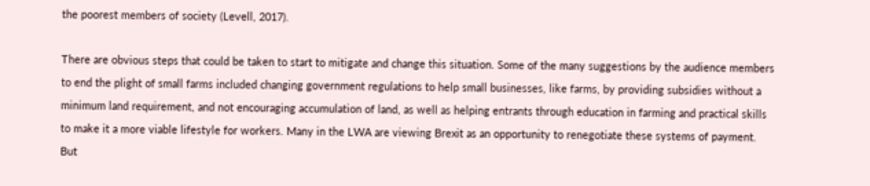the poorest members of society (Levell, 2017).

There are obvious steps that could be taken to start to mitigate and change this situation. Some of the many suggestions by the audience members to end the plight of small farms included changing government regulations to help small businesses, like farms, by providing subsidies without a minimum land requirement, and not encouraging accumulation of land, as well as helping entrants through education in farming and practical skills to make it a more viable lifestyle for workers. Many in the LWA are viewing Brexit as an opportunity to renegotiate these systems of payment. But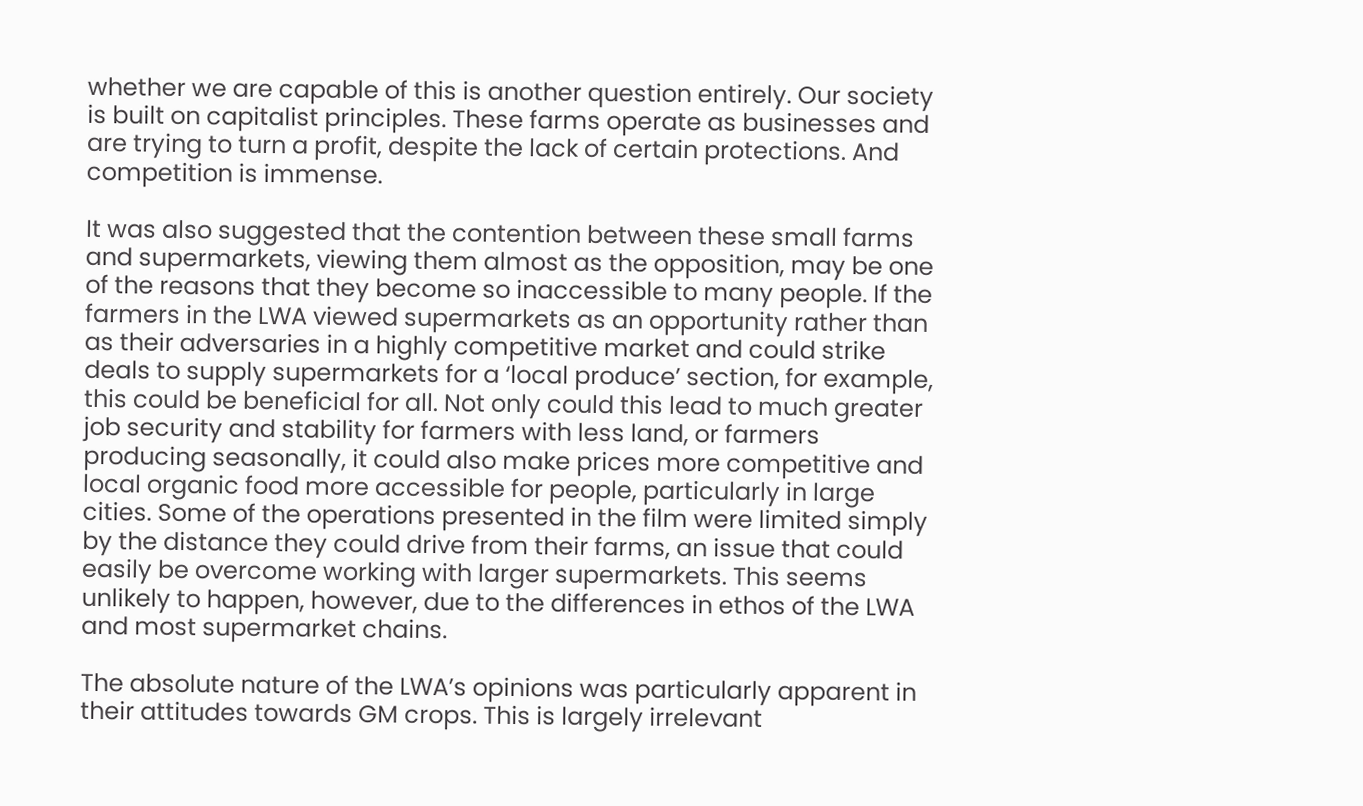whether we are capable of this is another question entirely. Our society is built on capitalist principles. These farms operate as businesses and are trying to turn a profit, despite the lack of certain protections. And competition is immense.

It was also suggested that the contention between these small farms and supermarkets, viewing them almost as the opposition, may be one of the reasons that they become so inaccessible to many people. If the farmers in the LWA viewed supermarkets as an opportunity rather than as their adversaries in a highly competitive market and could strike deals to supply supermarkets for a ‘local produce’ section, for example, this could be beneficial for all. Not only could this lead to much greater job security and stability for farmers with less land, or farmers producing seasonally, it could also make prices more competitive and local organic food more accessible for people, particularly in large cities. Some of the operations presented in the film were limited simply by the distance they could drive from their farms, an issue that could easily be overcome working with larger supermarkets. This seems unlikely to happen, however, due to the differences in ethos of the LWA and most supermarket chains.

The absolute nature of the LWA’s opinions was particularly apparent in their attitudes towards GM crops. This is largely irrelevant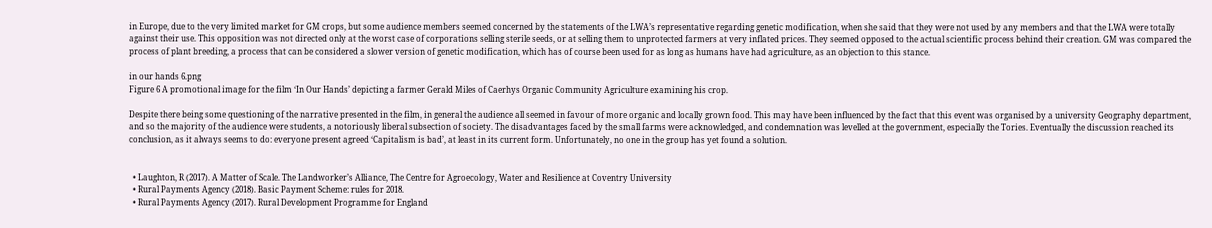in Europe, due to the very limited market for GM crops, but some audience members seemed concerned by the statements of the LWA’s representative regarding genetic modification, when she said that they were not used by any members and that the LWA were totally against their use. This opposition was not directed only at the worst case of corporations selling sterile seeds, or at selling them to unprotected farmers at very inflated prices. They seemed opposed to the actual scientific process behind their creation. GM was compared the process of plant breeding, a process that can be considered a slower version of genetic modification, which has of course been used for as long as humans have had agriculture, as an objection to this stance.

in our hands 6.png
Figure 6 A promotional image for the film ‘In Our Hands’ depicting a farmer Gerald Miles of Caerhys Organic Community Agriculture examining his crop.

Despite there being some questioning of the narrative presented in the film, in general the audience all seemed in favour of more organic and locally grown food. This may have been influenced by the fact that this event was organised by a university Geography department, and so the majority of the audience were students, a notoriously liberal subsection of society. The disadvantages faced by the small farms were acknowledged, and condemnation was levelled at the government, especially the Tories. Eventually the discussion reached its conclusion, as it always seems to do: everyone present agreed ‘Capitalism is bad’, at least in its current form. Unfortunately, no one in the group has yet found a solution.


  • Laughton, R (2017). A Matter of Scale. The Landworker’s Alliance, The Centre for Agroecology, Water and Resilience at Coventry University
  • Rural Payments Agency (2018). Basic Payment Scheme: rules for 2018.
  • Rural Payments Agency (2017). Rural Development Programme for England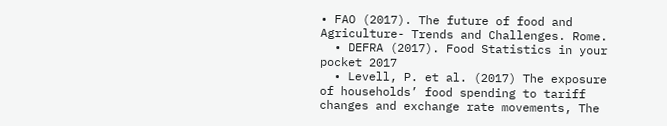• FAO (2017). The future of food and Agriculture- Trends and Challenges. Rome.
  • DEFRA (2017). Food Statistics in your pocket 2017
  • Levell, P. et al. (2017) The exposure of households’ food spending to tariff changes and exchange rate movements, The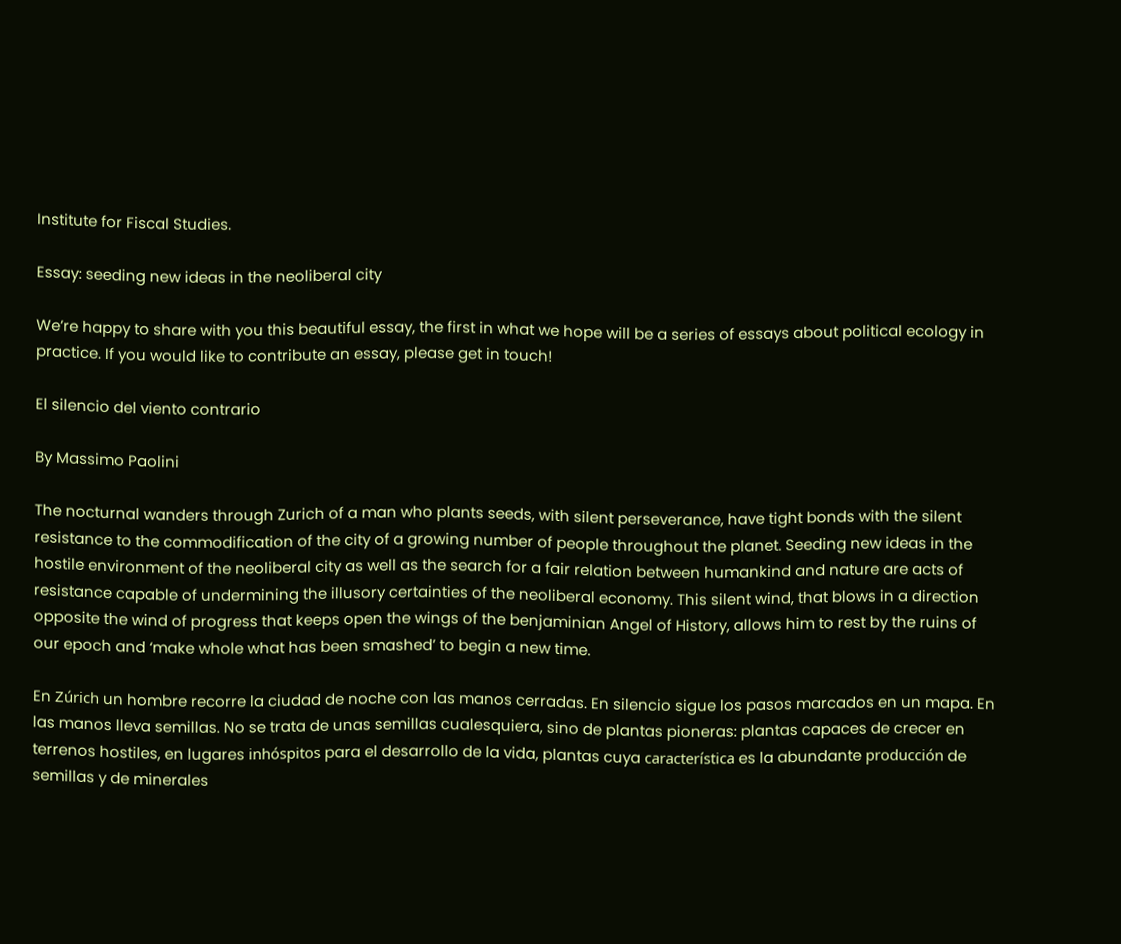Institute for Fiscal Studies.

Essay: seeding new ideas in the neoliberal city

We’re happy to share with you this beautiful essay, the first in what we hope will be a series of essays about political ecology in practice. If you would like to contribute an essay, please get in touch!

El silencio del viento contrario

By Massimo Paolini

The nocturnal wanders through Zurich of a man who plants seeds, with silent perseverance, have tight bonds with the silent resistance to the commodification of the city of a growing number of people throughout the planet. Seeding new ideas in the hostile environment of the neoliberal city as well as the search for a fair relation between humankind and nature are acts of resistance capable of undermining the illusory certainties of the neoliberal economy. This silent wind, that blows in a direction opposite the wind of progress that keeps open the wings of the benjaminian Angel of History, allows him to rest by the ruins of our epoch and ‘make whole what has been smashed’ to begin a new time.

En Zúrich un hombre recorre la ciudad de noche con las manos cerradas. En silencio sigue los pasos marcados en un mapa. En las manos lleva semillas. No se trata de unas semillas cualesquiera, sino de plantas pioneras: plantas capaces de crecer en terrenos hostiles, en lugares inhóspitos para el desarrollo de la vida, plantas cuya característica es la abundante producción de semillas y de minerales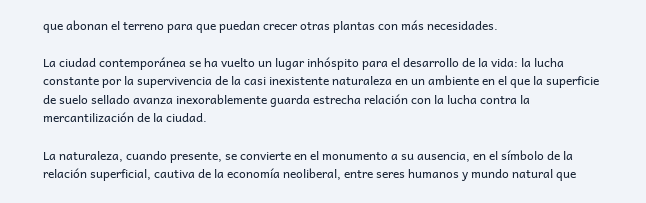que abonan el terreno para que puedan crecer otras plantas con más necesidades.

La ciudad contemporánea se ha vuelto un lugar inhóspito para el desarrollo de la vida: la lucha constante por la supervivencia de la casi inexistente naturaleza en un ambiente en el que la superficie de suelo sellado avanza inexorablemente guarda estrecha relación con la lucha contra la mercantilización de la ciudad.

La naturaleza, cuando presente, se convierte en el monumento a su ausencia, en el símbolo de la relación superficial, cautiva de la economía neoliberal, entre seres humanos y mundo natural que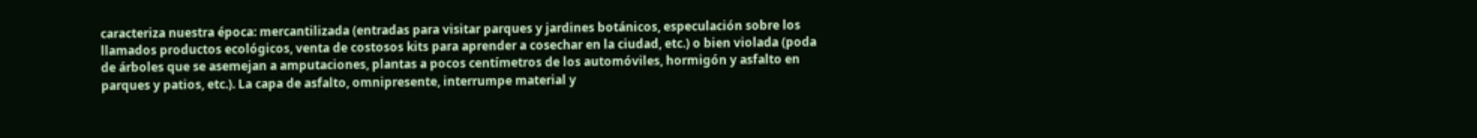caracteriza nuestra época: mercantilizada (entradas para visitar parques y jardines botánicos, especulación sobre los llamados productos ecológicos, venta de costosos kits para aprender a cosechar en la ciudad, etc.) o bien violada (poda de árboles que se asemejan a amputaciones, plantas a pocos centímetros de los automóviles, hormigón y asfalto en parques y patios, etc.). La capa de asfalto, omnipresente, interrumpe material y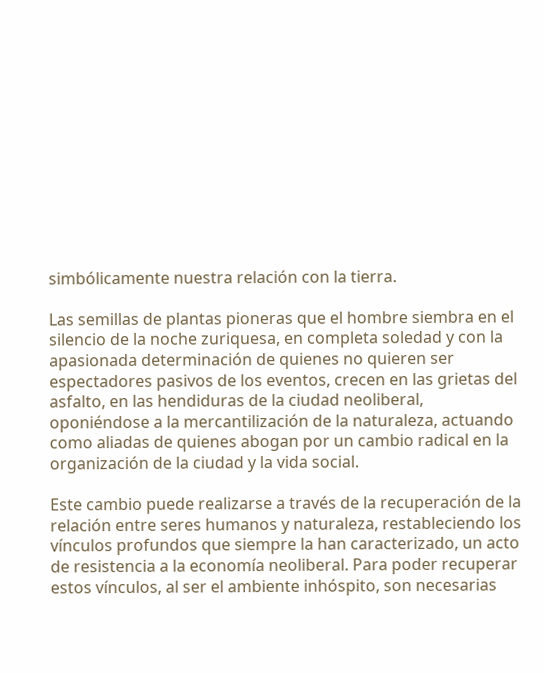simbólicamente nuestra relación con la tierra.

Las semillas de plantas pioneras que el hombre siembra en el silencio de la noche zuriquesa, en completa soledad y con la apasionada determinación de quienes no quieren ser espectadores pasivos de los eventos, crecen en las grietas del asfalto, en las hendiduras de la ciudad neoliberal, oponiéndose a la mercantilización de la naturaleza, actuando como aliadas de quienes abogan por un cambio radical en la organización de la ciudad y la vida social.

Este cambio puede realizarse a través de la recuperación de la relación entre seres humanos y naturaleza, restableciendo los vínculos profundos que siempre la han caracterizado, un acto de resistencia a la economía neoliberal. Para poder recuperar estos vínculos, al ser el ambiente inhóspito, son necesarias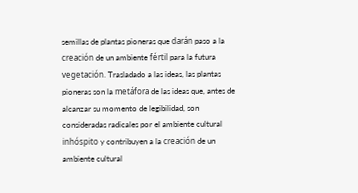semillas de plantas pioneras que darán paso a la creación de un ambiente fértil para la futura vegetación. Trasladado a las ideas, las plantas pioneras son la metáfora de las ideas que, antes de alcanzar su momento de legibilidad, son consideradas radicales por el ambiente cultural inhóspito y contribuyen a la creación de un ambiente cultural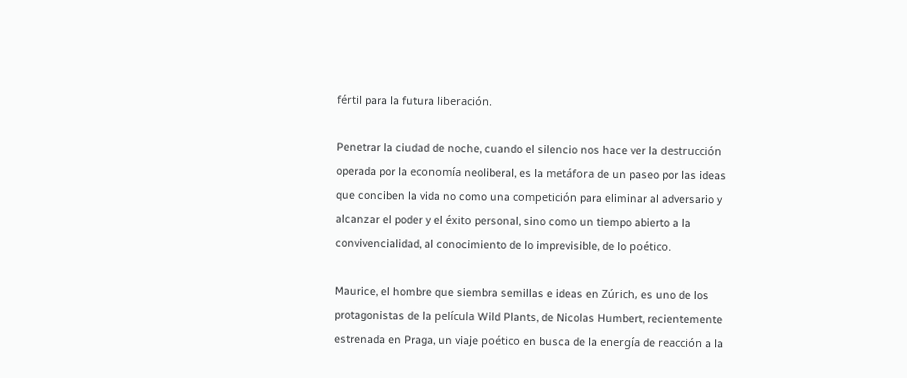fértil para la futura liberación.

Penetrar la ciudad de noche, cuando el silencio nos hace ver la destrucción operada por la economía neoliberal, es la metáfora de un paseo por las ideas que conciben la vida no como una competición para eliminar al adversario y alcanzar el poder y el éxito personal, sino como un tiempo abierto a la convivencialidad, al conocimiento de lo imprevisible, de lo poético.

Maurice, el hombre que siembra semillas e ideas en Zúrich, es uno de los protagonistas de la película Wild Plants, de Nicolas Humbert, recientemente estrenada en Praga, un viaje poético en busca de la energía de reacción a la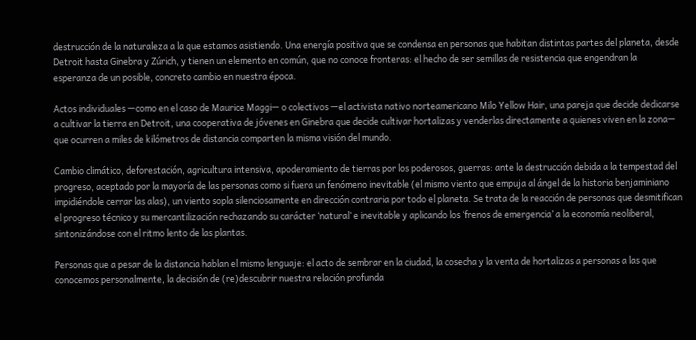destrucción de la naturaleza a la que estamos asistiendo. Una energía positiva que se condensa en personas que habitan distintas partes del planeta, desde Detroit hasta Ginebra y Zúrich, y tienen un elemento en común, que no conoce fronteras: el hecho de ser semillas de resistencia que engendran la esperanza de un posible, concreto cambio en nuestra época.

Actos individuales —como en el caso de Maurice Maggi— o colectivos —el activista nativo norteamericano Milo Yellow Hair, una pareja que decide dedicarse a cultivar la tierra en Detroit, una cooperativa de jóvenes en Ginebra que decide cultivar hortalizas y venderlas directamente a quienes viven en la zona— que ocurren a miles de kilómetros de distancia comparten la misma visión del mundo.

Cambio climático, deforestación, agricultura intensiva, apoderamiento de tierras por los poderosos, guerras: ante la destrucción debida a la tempestad del progreso, aceptado por la mayoría de las personas como si fuera un fenómeno inevitable (el mismo viento que empuja al ángel de la historia benjaminiano impidiéndole cerrar las alas), un viento sopla silenciosamente en dirección contraria por todo el planeta. Se trata de la reacción de personas que desmitifican el progreso técnico y su mercantilización rechazando su carácter ‘natural’ e inevitable y aplicando los ‘frenos de emergencia’ a la economía neoliberal, sintonizándose con el ritmo lento de las plantas.

Personas que a pesar de la distancia hablan el mismo lenguaje: el acto de sembrar en la ciudad, la cosecha y la venta de hortalizas a personas a las que conocemos personalmente, la decisión de (re)descubrir nuestra relación profunda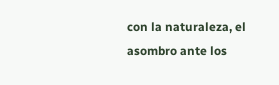con la naturaleza, el asombro ante los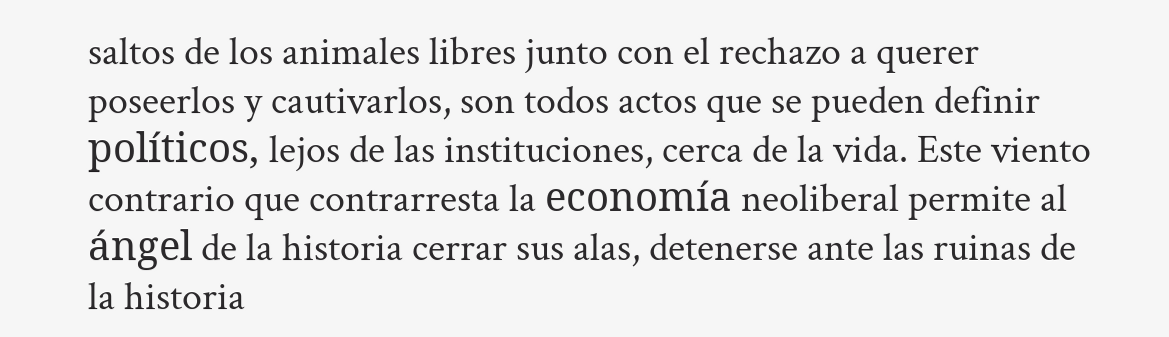saltos de los animales libres junto con el rechazo a querer poseerlos y cautivarlos, son todos actos que se pueden definir políticos, lejos de las instituciones, cerca de la vida. Este viento contrario que contrarresta la economía neoliberal permite al ángel de la historia cerrar sus alas, detenerse ante las ruinas de la historia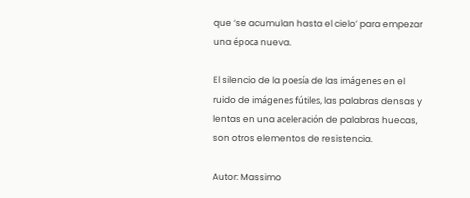que ‘se acumulan hasta el cielo’ para empezar una época nueva.

El silencio de la poesía de las imágenes en el ruido de imágenes fútiles, las palabras densas y lentas en una aceleración de palabras huecas, son otros elementos de resistencia.

Autor: Massimo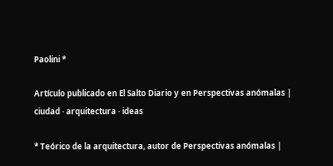Paolini *

Artículo publicado en El Salto Diario y en Perspectivas anómalas | ciudad · arquitectura · ideas

* Teórico de la arquitectura, autor de Perspectivas anómalas |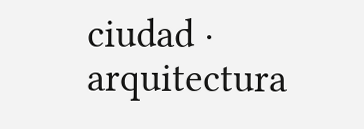ciudad · arquitectura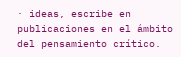· ideas, escribe en publicaciones en el ámbito del pensamiento crítico.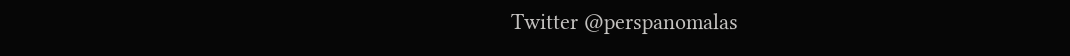Twitter @perspanomalas